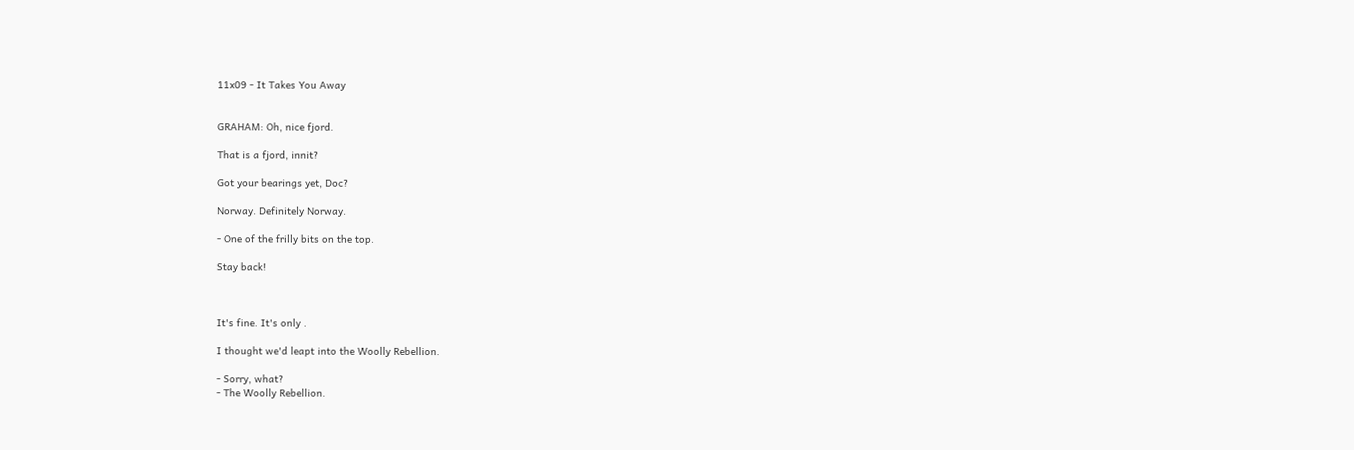11x09 - It Takes You Away


GRAHAM: Oh, nice fjord.

That is a fjord, innit?

Got your bearings yet, Doc?

Norway. Definitely Norway.

- One of the frilly bits on the top.

Stay back!



It's fine. It's only .

I thought we'd leapt into the Woolly Rebellion.

- Sorry, what?
- The Woolly Rebellion.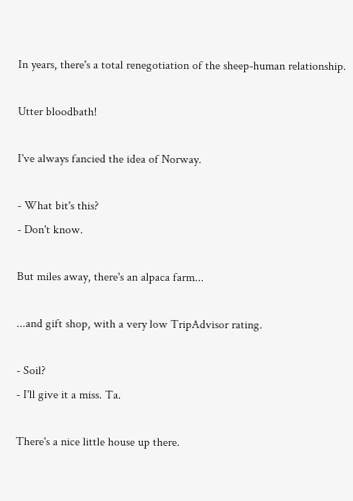In years, there's a total renegotiation of the sheep-human relationship.

Utter bloodbath!

I've always fancied the idea of Norway.

- What bit's this?
- Don't know.

But miles away, there's an alpaca farm...

...and gift shop, with a very low TripAdvisor rating.

- Soil?
- I'll give it a miss. Ta.

There's a nice little house up there.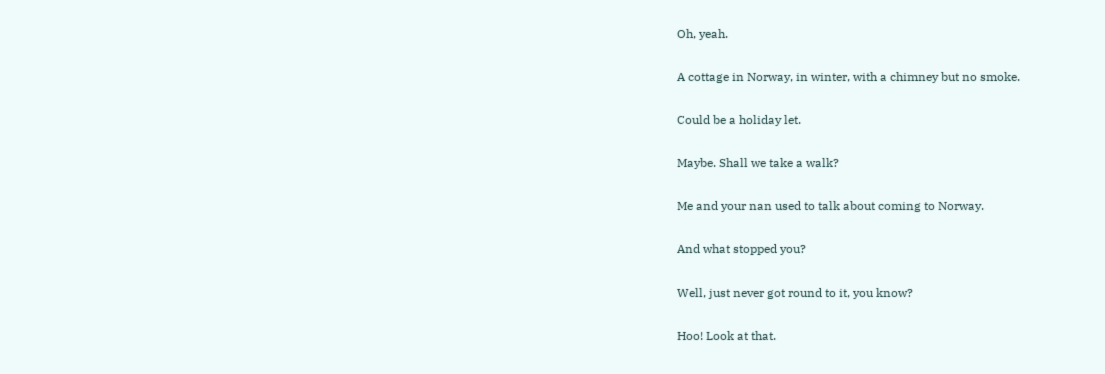Oh, yeah.

A cottage in Norway, in winter, with a chimney but no smoke.

Could be a holiday let.

Maybe. Shall we take a walk?

Me and your nan used to talk about coming to Norway.

And what stopped you?

Well, just never got round to it, you know?

Hoo! Look at that.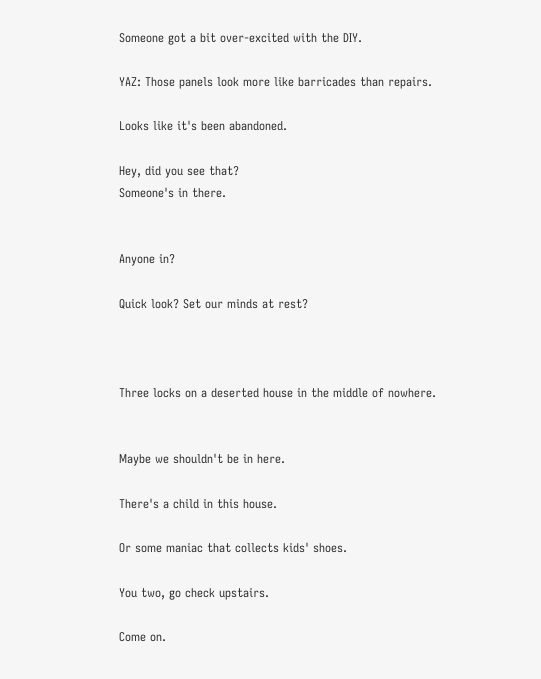Someone got a bit over-excited with the DIY.

YAZ: Those panels look more like barricades than repairs.

Looks like it's been abandoned.

Hey, did you see that?
Someone's in there.


Anyone in?

Quick look? Set our minds at rest?



Three locks on a deserted house in the middle of nowhere.


Maybe we shouldn't be in here.

There's a child in this house.

Or some maniac that collects kids' shoes.

You two, go check upstairs.

Come on.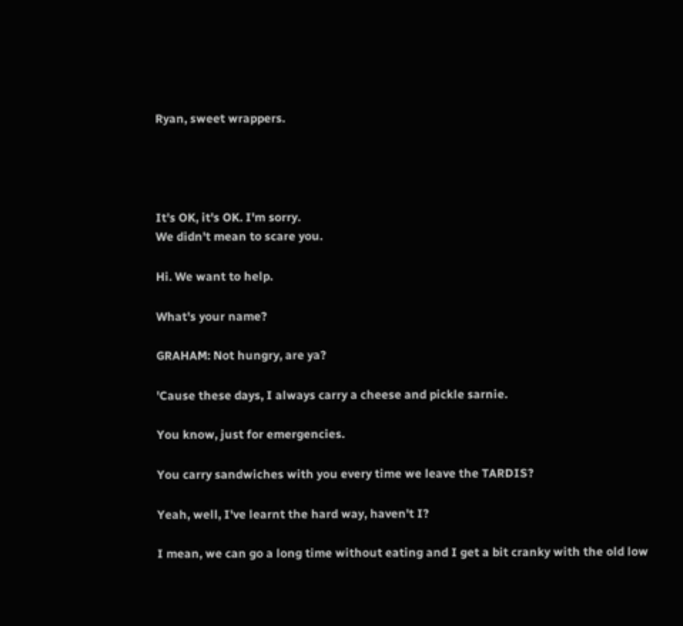Ryan, sweet wrappers.




It's OK, it's OK. I'm sorry.
We didn't mean to scare you.

Hi. We want to help.

What's your name?

GRAHAM: Not hungry, are ya?

'Cause these days, I always carry a cheese and pickle sarnie.

You know, just for emergencies.

You carry sandwiches with you every time we leave the TARDIS?

Yeah, well, I've learnt the hard way, haven't I?

I mean, we can go a long time without eating and I get a bit cranky with the old low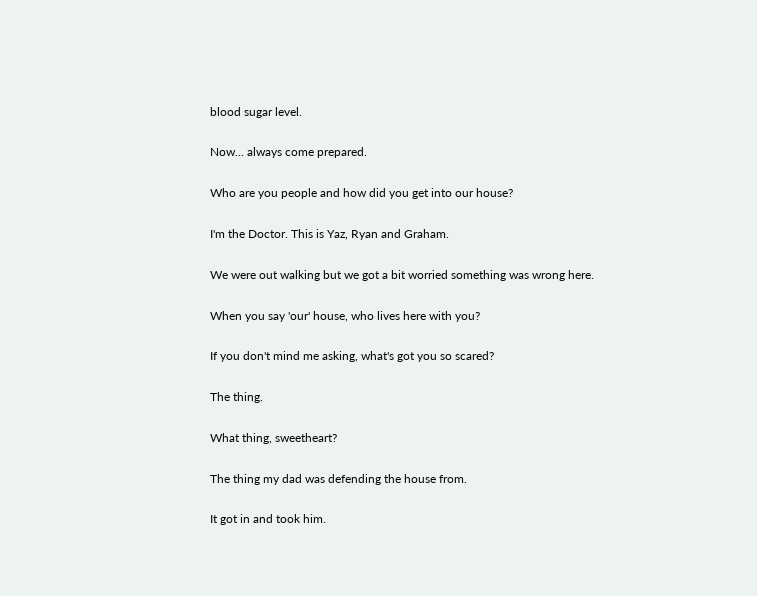blood sugar level.

Now... always come prepared.

Who are you people and how did you get into our house?

I'm the Doctor. This is Yaz, Ryan and Graham.

We were out walking but we got a bit worried something was wrong here.

When you say 'our' house, who lives here with you?

If you don't mind me asking, what's got you so scared?

The thing.

What thing, sweetheart?

The thing my dad was defending the house from.

It got in and took him.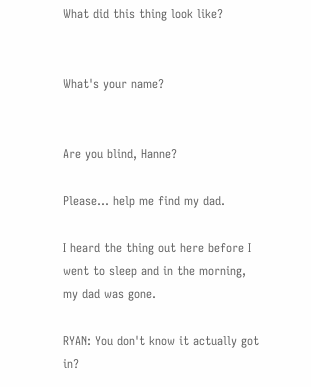What did this thing look like?


What's your name?


Are you blind, Hanne?

Please... help me find my dad.

I heard the thing out here before I went to sleep and in the morning, my dad was gone.

RYAN: You don't know it actually got in?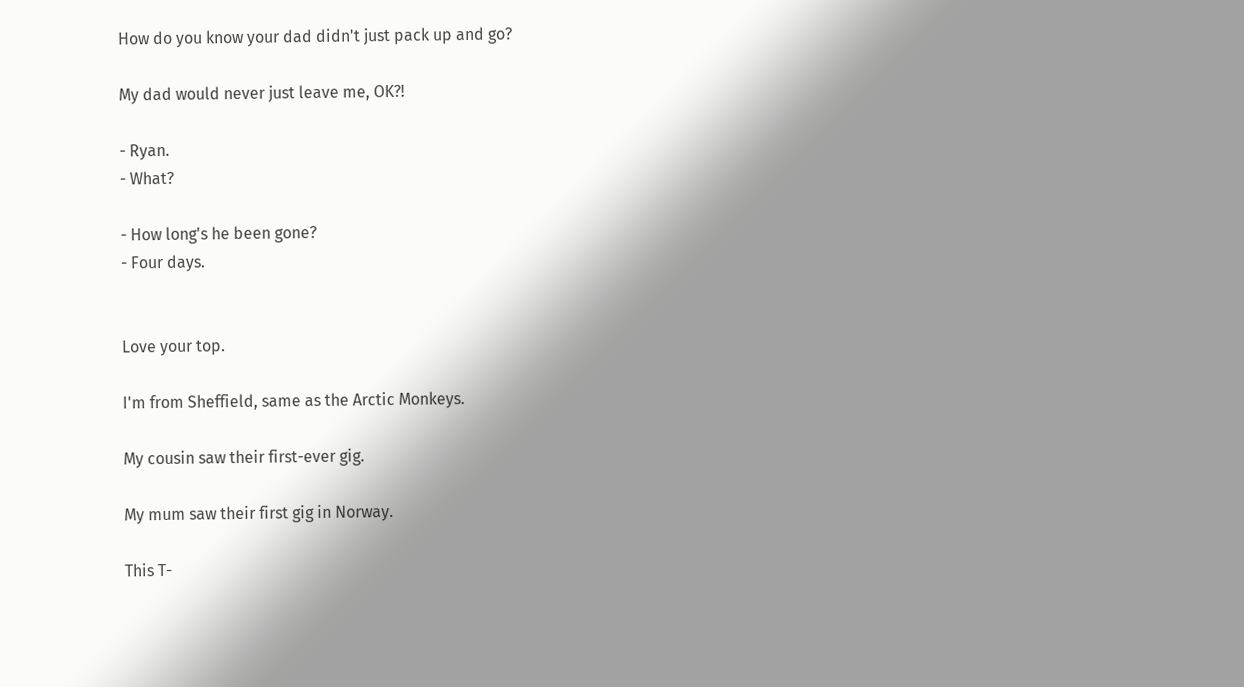How do you know your dad didn't just pack up and go?

My dad would never just leave me, OK?!

- Ryan.
- What?

- How long's he been gone?
- Four days.


Love your top.

I'm from Sheffield, same as the Arctic Monkeys.

My cousin saw their first-ever gig.

My mum saw their first gig in Norway.

This T-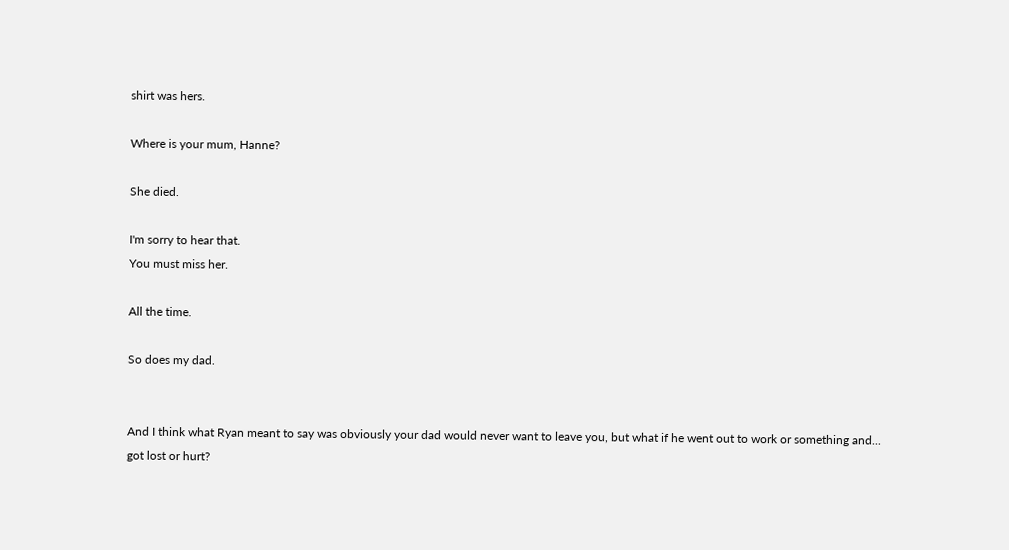shirt was hers.

Where is your mum, Hanne?

She died.

I'm sorry to hear that.
You must miss her.

All the time.

So does my dad.


And I think what Ryan meant to say was obviously your dad would never want to leave you, but what if he went out to work or something and... got lost or hurt?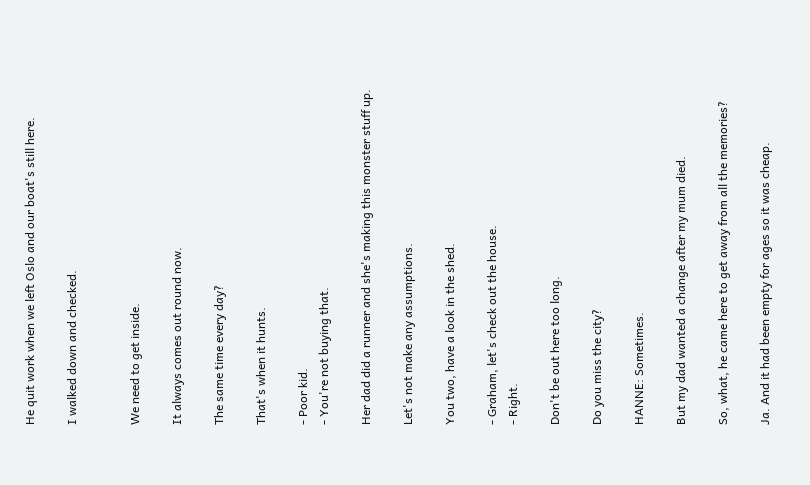He quit work when we left Oslo and our boat's still here.

I walked down and checked.


We need to get inside.

It always comes out round now.

The same time every day?

That's when it hunts.

- Poor kid.
- You're not buying that.

Her dad did a runner and she's making this monster stuff up.

Let's not make any assumptions.

You two, have a look in the shed.

- Graham, let's check out the house.
- Right.

Don't be out here too long.

Do you miss the city?

HANNE: Sometimes.

But my dad wanted a change after my mum died.

So, what, he came here to get away from all the memories?

Ja. And it had been empty for ages so it was cheap.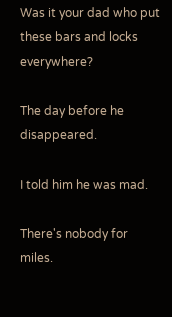Was it your dad who put these bars and locks everywhere?

The day before he disappeared.

I told him he was mad.

There's nobody for miles.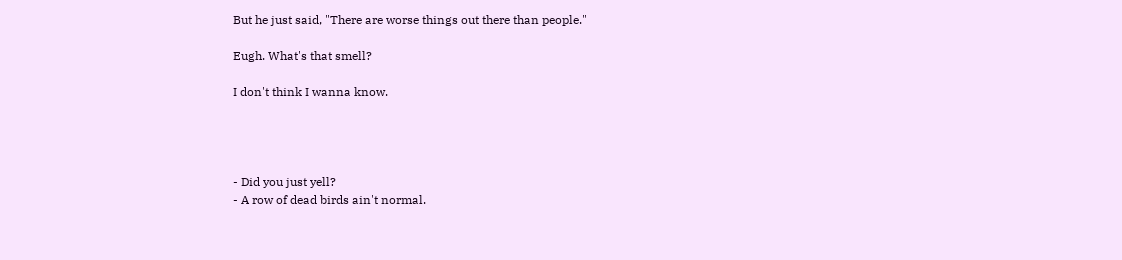But he just said, "There are worse things out there than people."

Eugh. What's that smell?

I don't think I wanna know.




- Did you just yell?
- A row of dead birds ain't normal.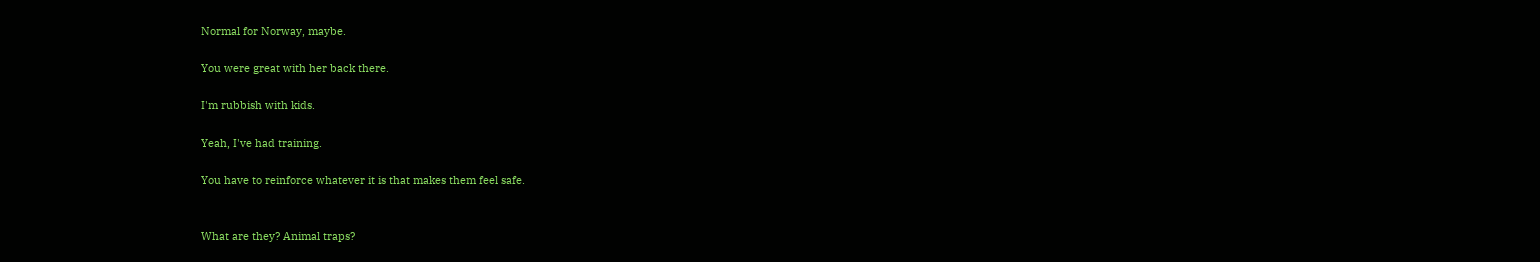Normal for Norway, maybe.

You were great with her back there.

I'm rubbish with kids.

Yeah, I've had training.

You have to reinforce whatever it is that makes them feel safe.


What are they? Animal traps?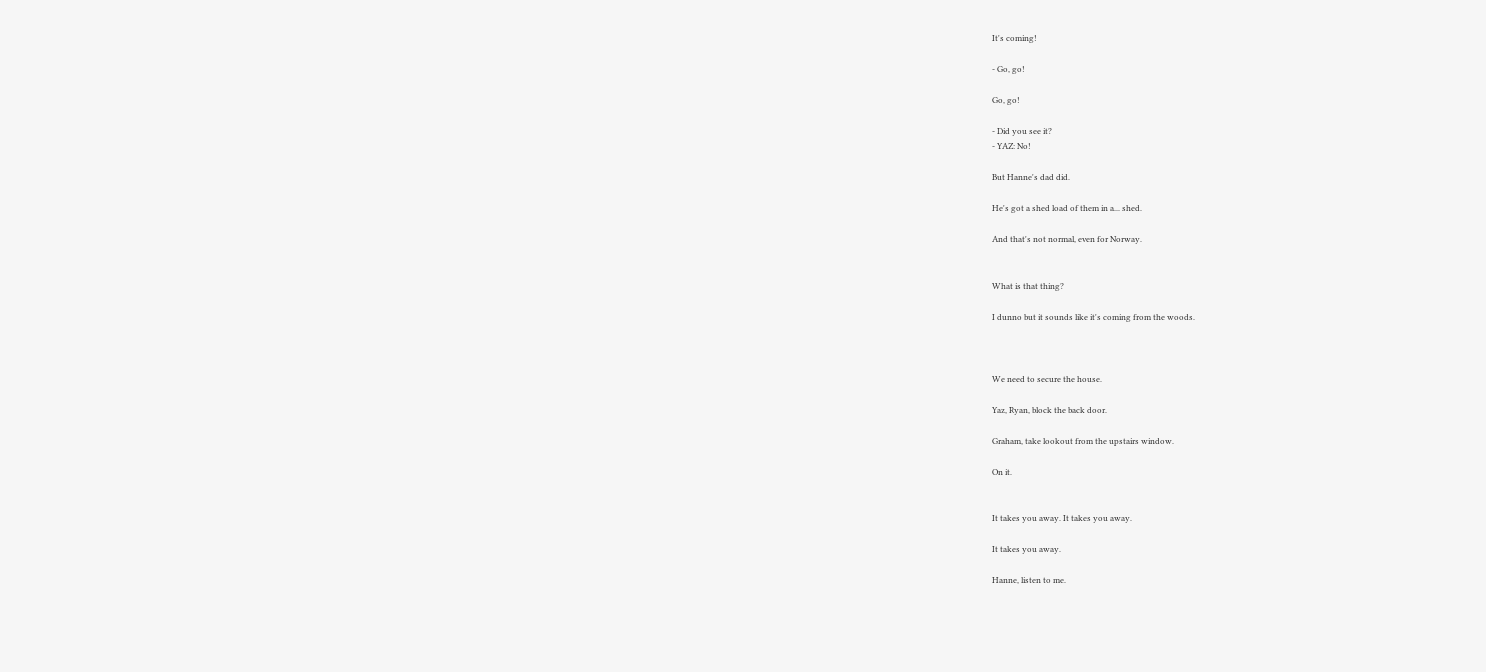It's coming!

- Go, go!

Go, go!

- Did you see it?
- YAZ: No!

But Hanne's dad did.

He's got a shed load of them in a... shed.

And that's not normal, even for Norway.


What is that thing?

I dunno but it sounds like it's coming from the woods.



We need to secure the house.

Yaz, Ryan, block the back door.

Graham, take lookout from the upstairs window.

On it.


It takes you away. It takes you away.

It takes you away.

Hanne, listen to me.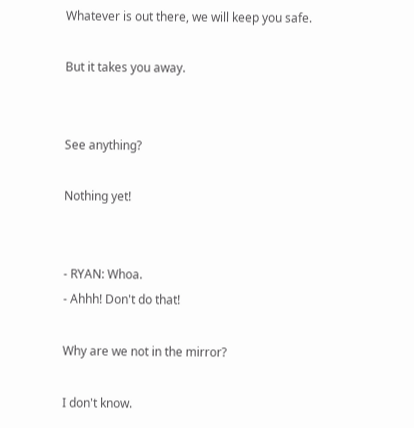Whatever is out there, we will keep you safe.

But it takes you away.


See anything?

Nothing yet!


- RYAN: Whoa.
- Ahhh! Don't do that!

Why are we not in the mirror?

I don't know.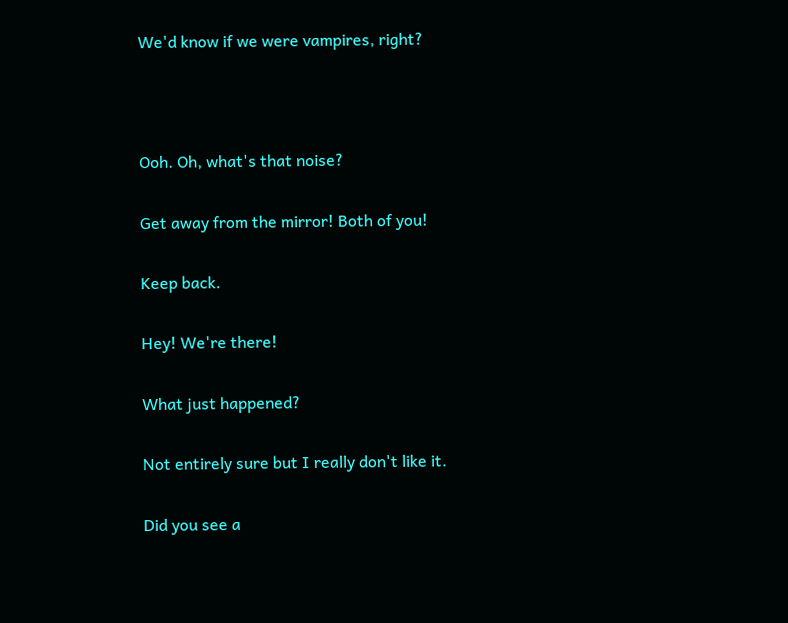We'd know if we were vampires, right?



Ooh. Oh, what's that noise?

Get away from the mirror! Both of you!

Keep back.

Hey! We're there!

What just happened?

Not entirely sure but I really don't like it.

Did you see a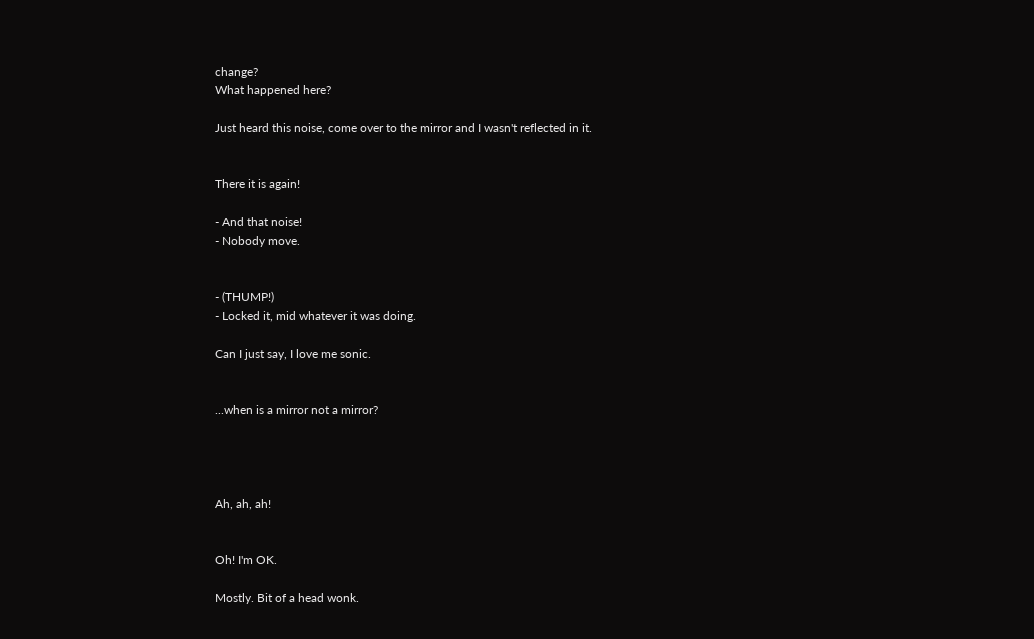change?
What happened here?

Just heard this noise, come over to the mirror and I wasn't reflected in it.


There it is again!

- And that noise!
- Nobody move.


- (THUMP!)
- Locked it, mid whatever it was doing.

Can I just say, I love me sonic.


...when is a mirror not a mirror?




Ah, ah, ah!


Oh! I'm OK.

Mostly. Bit of a head wonk.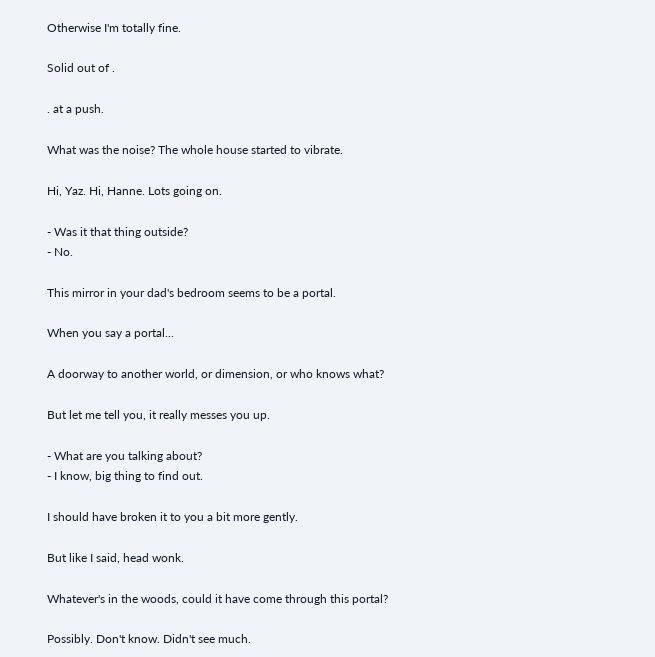Otherwise I'm totally fine.

Solid out of .

. at a push.

What was the noise? The whole house started to vibrate.

Hi, Yaz. Hi, Hanne. Lots going on.

- Was it that thing outside?
- No.

This mirror in your dad's bedroom seems to be a portal.

When you say a portal...

A doorway to another world, or dimension, or who knows what?

But let me tell you, it really messes you up.

- What are you talking about?
- I know, big thing to find out.

I should have broken it to you a bit more gently.

But like I said, head wonk.

Whatever's in the woods, could it have come through this portal?

Possibly. Don't know. Didn't see much.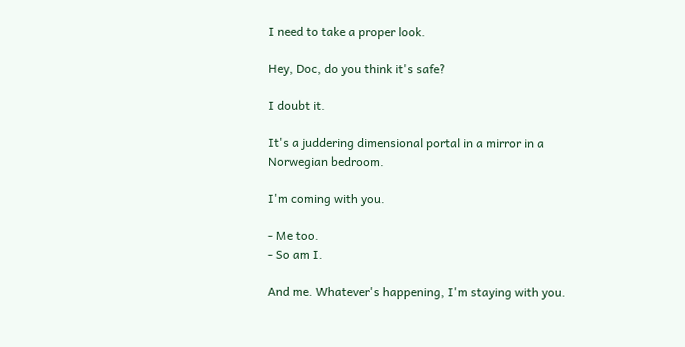I need to take a proper look.

Hey, Doc, do you think it's safe?

I doubt it.

It's a juddering dimensional portal in a mirror in a Norwegian bedroom.

I'm coming with you.

- Me too.
- So am I.

And me. Whatever's happening, I'm staying with you.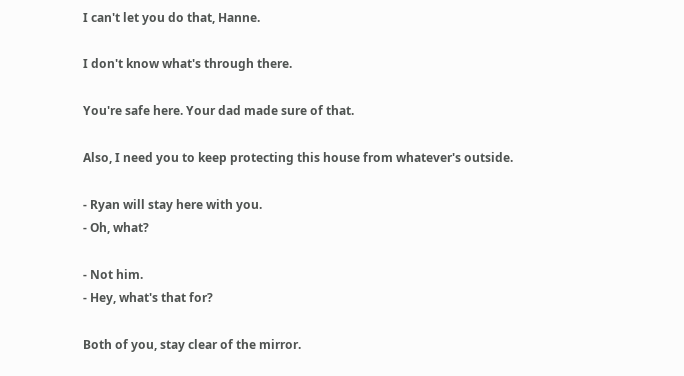I can't let you do that, Hanne.

I don't know what's through there.

You're safe here. Your dad made sure of that.

Also, I need you to keep protecting this house from whatever's outside.

- Ryan will stay here with you.
- Oh, what?

- Not him.
- Hey, what's that for?

Both of you, stay clear of the mirror.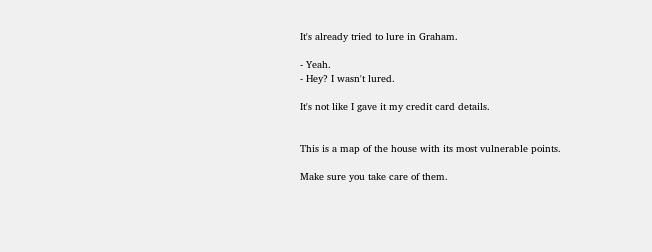It's already tried to lure in Graham.

- Yeah.
- Hey? I wasn't lured.

It's not like I gave it my credit card details.


This is a map of the house with its most vulnerable points.

Make sure you take care of them.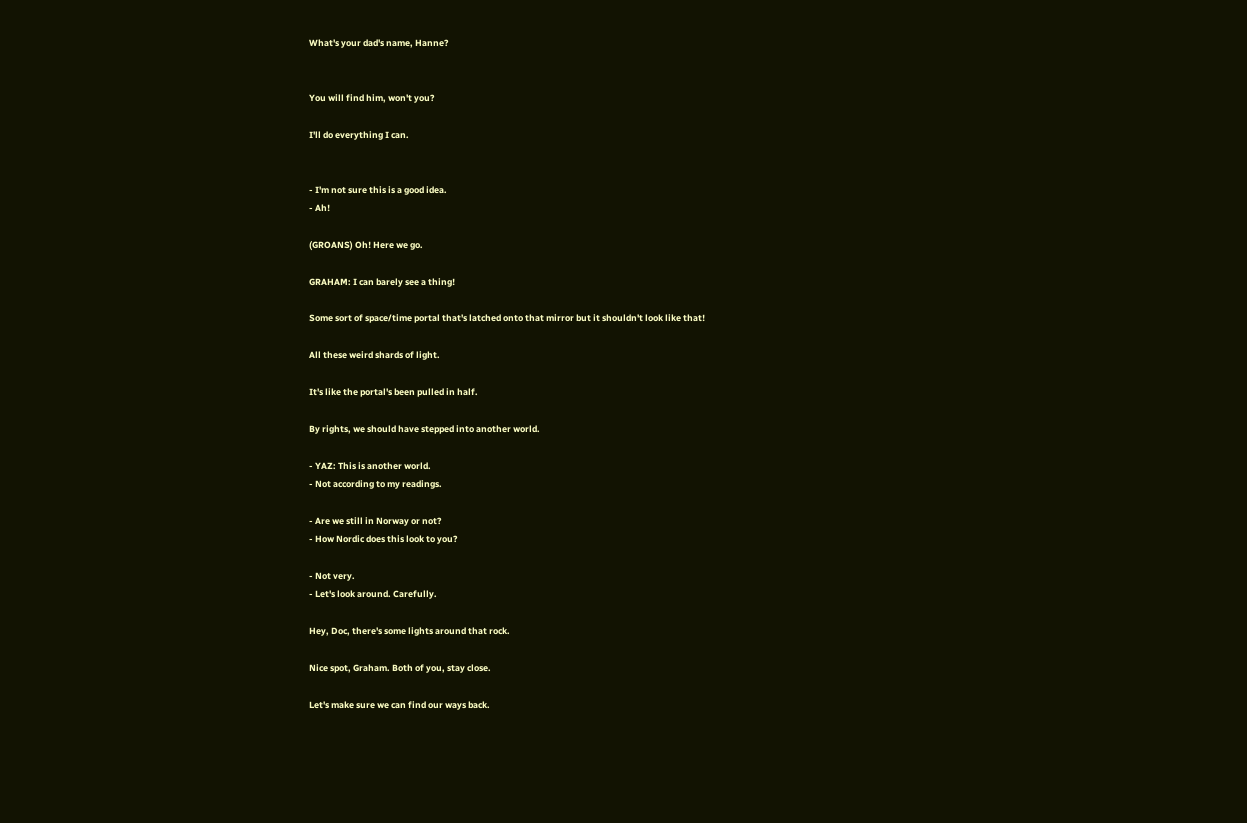What's your dad's name, Hanne?


You will find him, won't you?

I'll do everything I can.


- I'm not sure this is a good idea.
- Ah!

(GROANS) Oh! Here we go.

GRAHAM: I can barely see a thing!

Some sort of space/time portal that's latched onto that mirror but it shouldn't look like that!

All these weird shards of light.

It's like the portal's been pulled in half.

By rights, we should have stepped into another world.

- YAZ: This is another world.
- Not according to my readings.

- Are we still in Norway or not?
- How Nordic does this look to you?

- Not very.
- Let's look around. Carefully.

Hey, Doc, there's some lights around that rock.

Nice spot, Graham. Both of you, stay close.

Let's make sure we can find our ways back.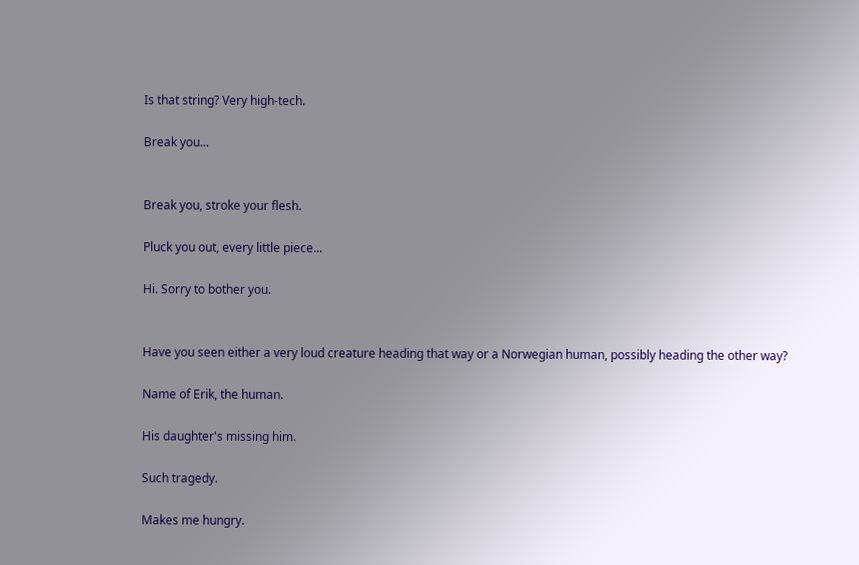Is that string? Very high-tech.

Break you...


Break you, stroke your flesh.

Pluck you out, every little piece...

Hi. Sorry to bother you.


Have you seen either a very loud creature heading that way or a Norwegian human, possibly heading the other way?

Name of Erik, the human.

His daughter's missing him.

Such tragedy.

Makes me hungry.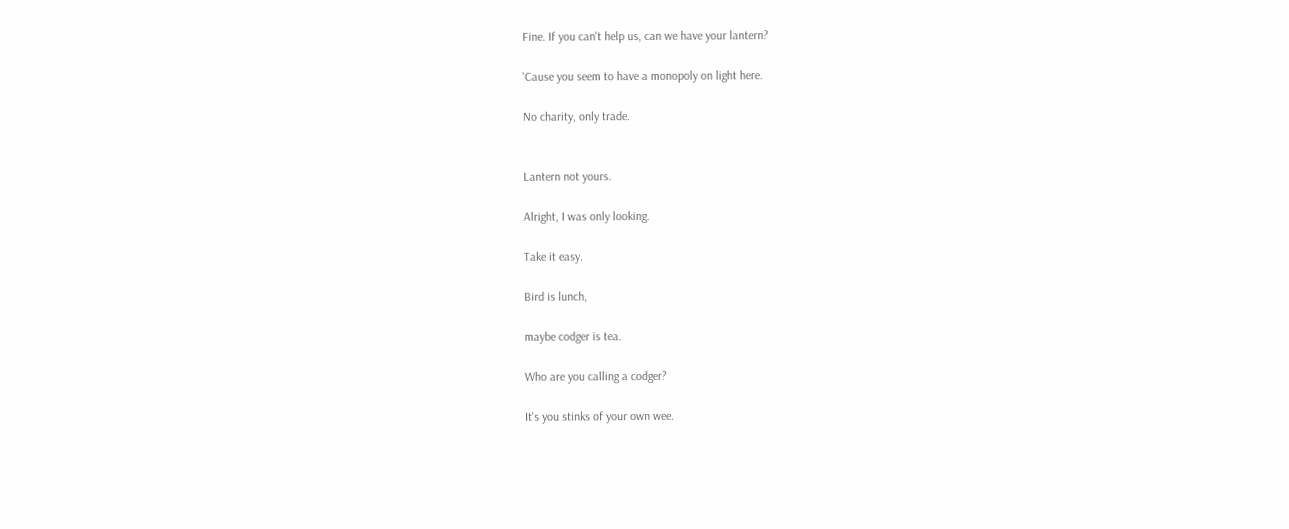Fine. If you can't help us, can we have your lantern?

'Cause you seem to have a monopoly on light here.

No charity, only trade.


Lantern not yours.

Alright, I was only looking.

Take it easy.

Bird is lunch,

maybe codger is tea.

Who are you calling a codger?

It's you stinks of your own wee.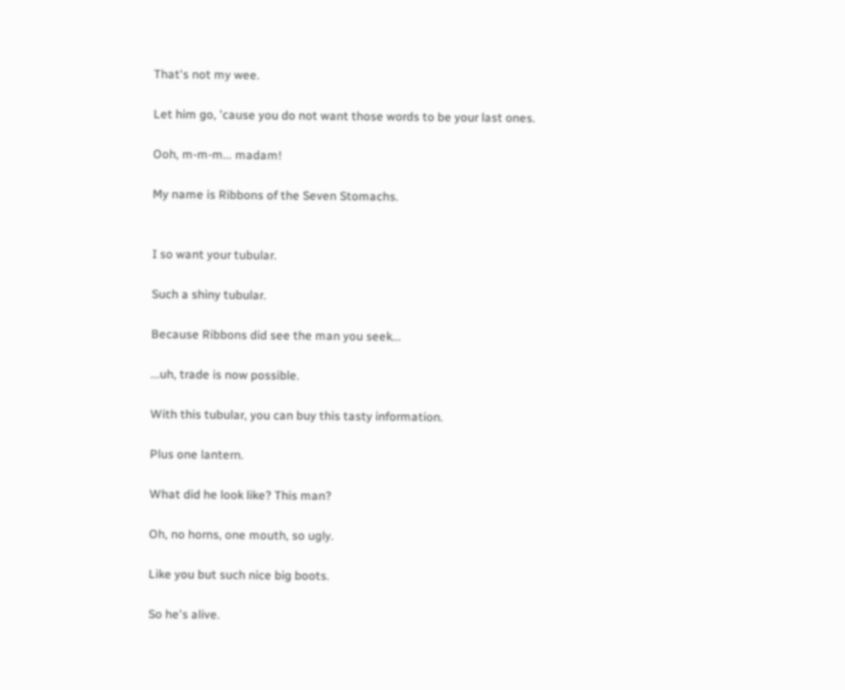That's not my wee.

Let him go, 'cause you do not want those words to be your last ones.

Ooh, m-m-m... madam!

My name is Ribbons of the Seven Stomachs.


I so want your tubular.

Such a shiny tubular.

Because Ribbons did see the man you seek...

...uh, trade is now possible.

With this tubular, you can buy this tasty information.

Plus one lantern.

What did he look like? This man?

Oh, no horns, one mouth, so ugly.

Like you but such nice big boots.

So he's alive.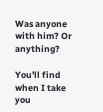Was anyone with him? Or anything?

You'll find when I take you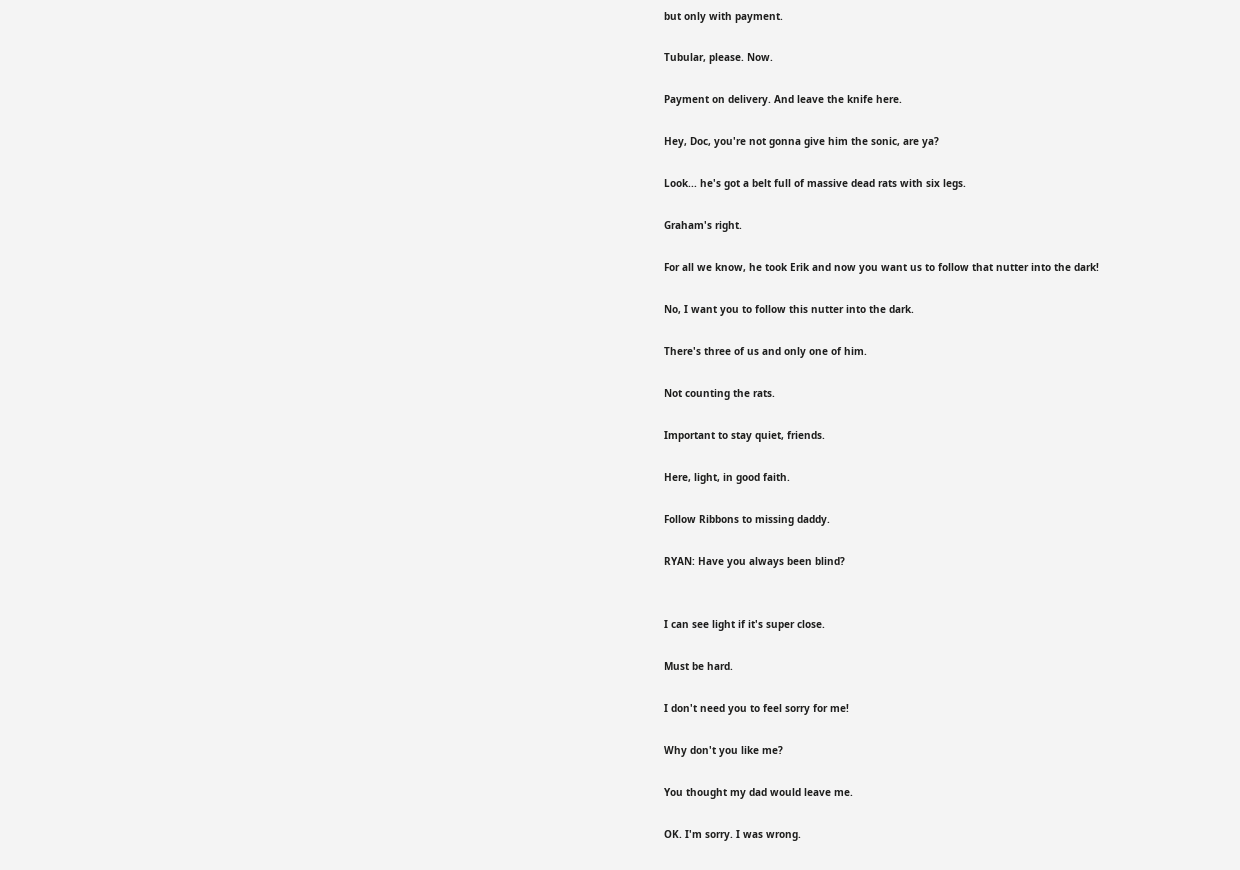but only with payment.

Tubular, please. Now.

Payment on delivery. And leave the knife here.

Hey, Doc, you're not gonna give him the sonic, are ya?

Look... he's got a belt full of massive dead rats with six legs.

Graham's right.

For all we know, he took Erik and now you want us to follow that nutter into the dark!

No, I want you to follow this nutter into the dark.

There's three of us and only one of him.

Not counting the rats.

Important to stay quiet, friends.

Here, light, in good faith.

Follow Ribbons to missing daddy.

RYAN: Have you always been blind?


I can see light if it's super close.

Must be hard.

I don't need you to feel sorry for me!

Why don't you like me?

You thought my dad would leave me.

OK. I'm sorry. I was wrong.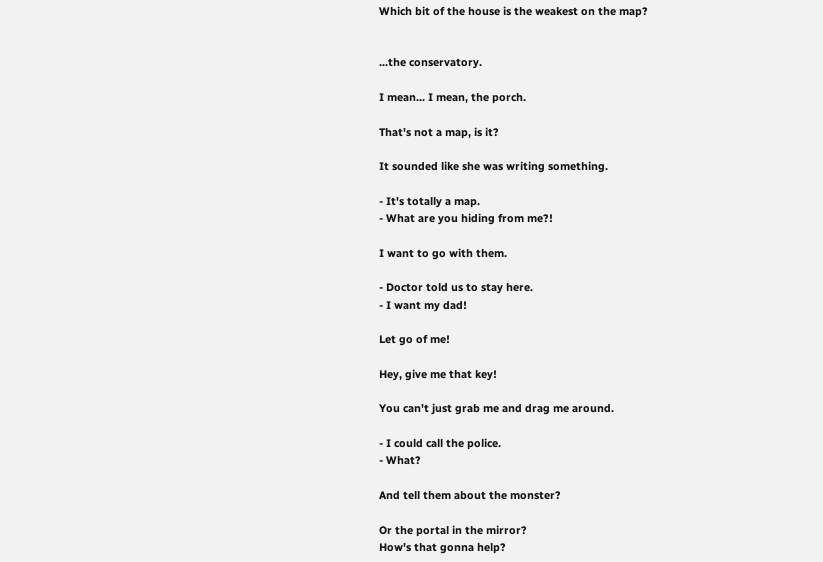Which bit of the house is the weakest on the map?


...the conservatory.

I mean... I mean, the porch.

That's not a map, is it?

It sounded like she was writing something.

- It's totally a map.
- What are you hiding from me?!

I want to go with them.

- Doctor told us to stay here.
- I want my dad!

Let go of me!

Hey, give me that key!

You can't just grab me and drag me around.

- I could call the police.
- What?

And tell them about the monster?

Or the portal in the mirror?
How's that gonna help?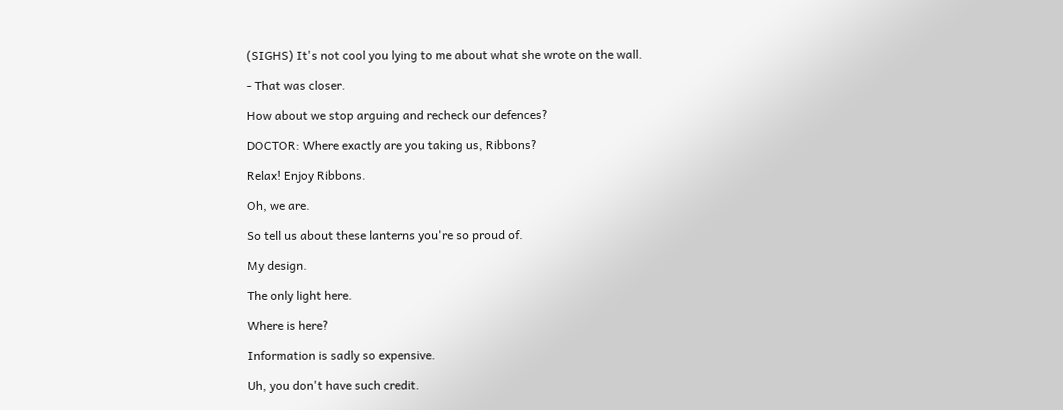(SIGHS) It's not cool you lying to me about what she wrote on the wall.

- That was closer.

How about we stop arguing and recheck our defences?

DOCTOR: Where exactly are you taking us, Ribbons?

Relax! Enjoy Ribbons.

Oh, we are.

So tell us about these lanterns you're so proud of.

My design.

The only light here.

Where is here?

Information is sadly so expensive.

Uh, you don't have such credit.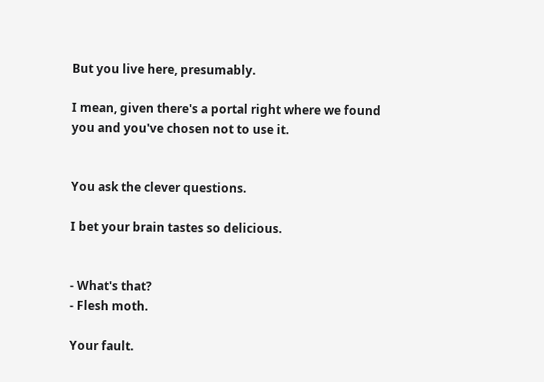But you live here, presumably.

I mean, given there's a portal right where we found you and you've chosen not to use it.


You ask the clever questions.

I bet your brain tastes so delicious.


- What's that?
- Flesh moth.

Your fault.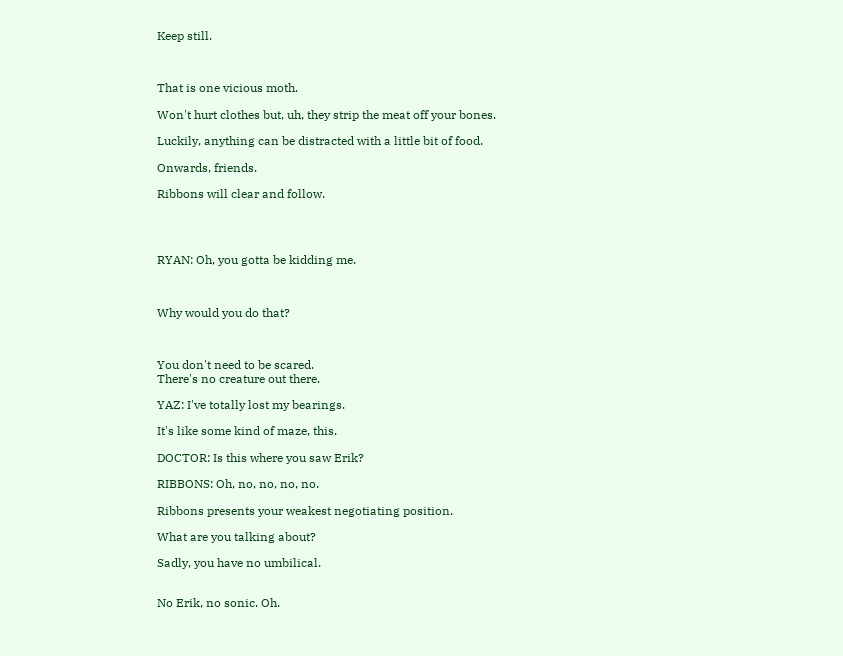Keep still.



That is one vicious moth.

Won't hurt clothes but, uh, they strip the meat off your bones.

Luckily, anything can be distracted with a little bit of food.

Onwards, friends.

Ribbons will clear and follow.




RYAN: Oh, you gotta be kidding me.



Why would you do that?



You don't need to be scared.
There's no creature out there.

YAZ: I've totally lost my bearings.

It's like some kind of maze, this.

DOCTOR: Is this where you saw Erik?

RIBBONS: Oh, no, no, no, no.

Ribbons presents your weakest negotiating position.

What are you talking about?

Sadly, you have no umbilical.


No Erik, no sonic. Oh.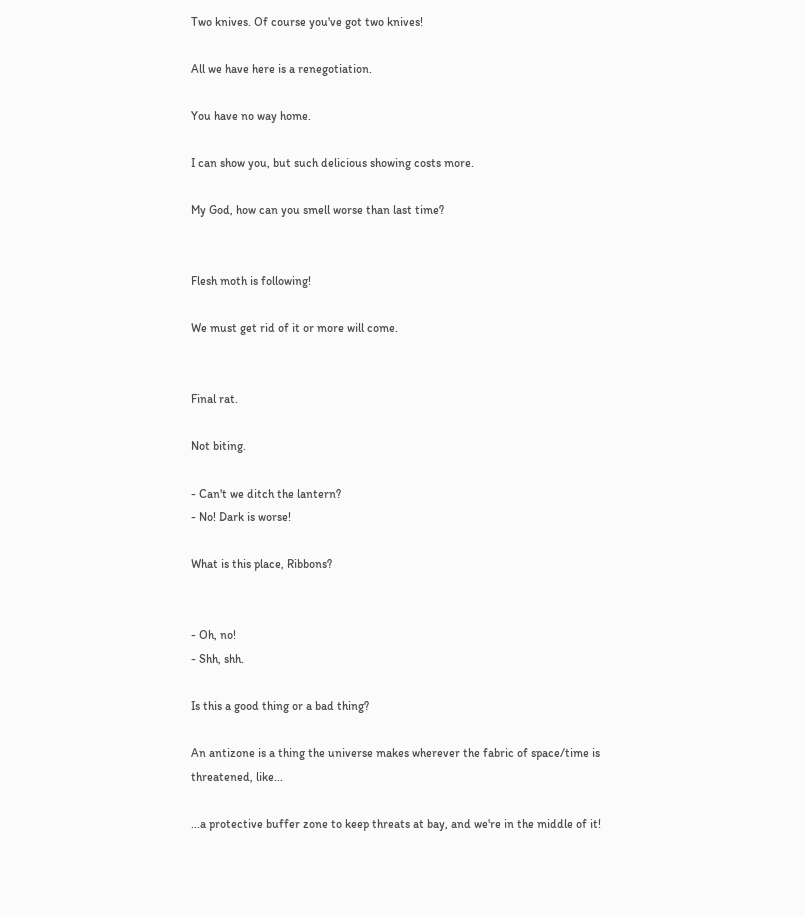Two knives. Of course you've got two knives!

All we have here is a renegotiation.

You have no way home.

I can show you, but such delicious showing costs more.

My God, how can you smell worse than last time?


Flesh moth is following!

We must get rid of it or more will come.


Final rat.

Not biting.

- Can't we ditch the lantern?
- No! Dark is worse!

What is this place, Ribbons?


- Oh, no!
- Shh, shh.

Is this a good thing or a bad thing?

An antizone is a thing the universe makes wherever the fabric of space/time is threatened, like...

...a protective buffer zone to keep threats at bay, and we're in the middle of it!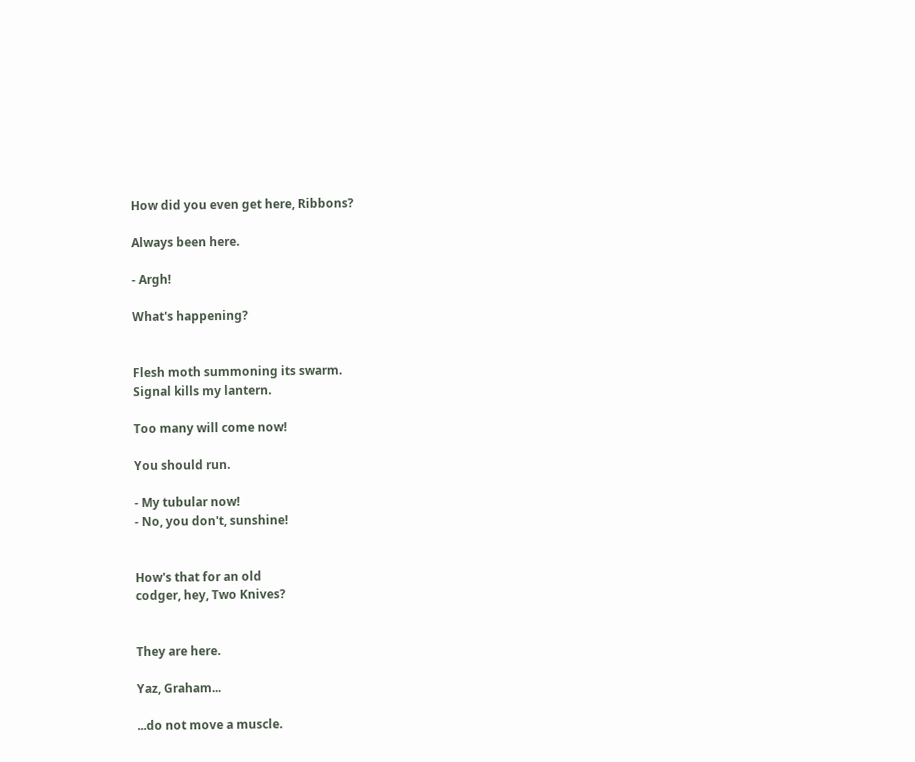How did you even get here, Ribbons?

Always been here.

- Argh!

What's happening?


Flesh moth summoning its swarm.
Signal kills my lantern.

Too many will come now!

You should run.

- My tubular now!
- No, you don't, sunshine!


How's that for an old
codger, hey, Two Knives?


They are here.

Yaz, Graham...

...do not move a muscle.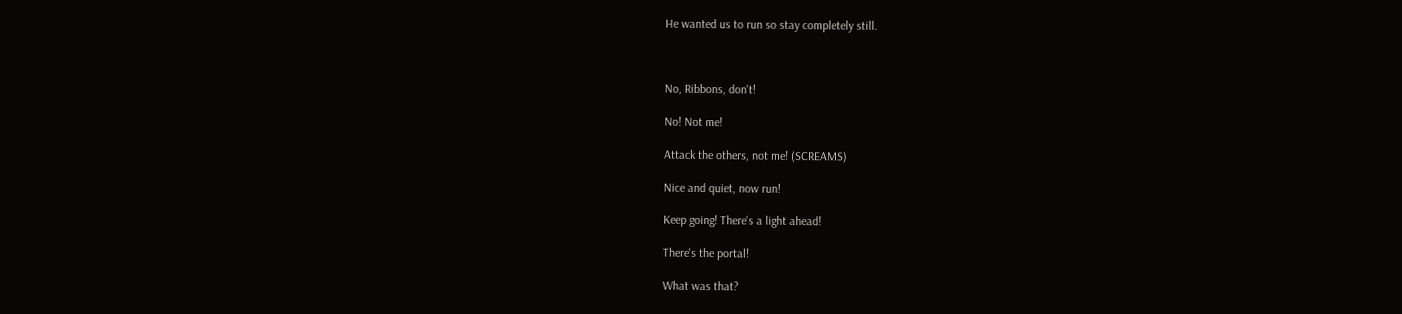He wanted us to run so stay completely still.



No, Ribbons, don't!

No! Not me!

Attack the others, not me! (SCREAMS)

Nice and quiet, now run!

Keep going! There's a light ahead!

There's the portal!

What was that?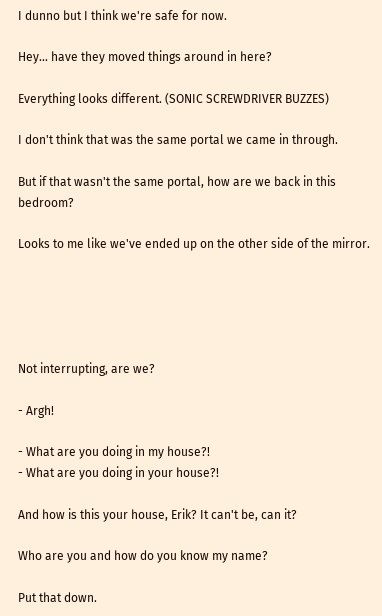I dunno but I think we're safe for now.

Hey... have they moved things around in here?

Everything looks different. (SONIC SCREWDRIVER BUZZES)

I don't think that was the same portal we came in through.

But if that wasn't the same portal, how are we back in this bedroom?

Looks to me like we've ended up on the other side of the mirror.





Not interrupting, are we?

- Argh!

- What are you doing in my house?!
- What are you doing in your house?!

And how is this your house, Erik? It can't be, can it?

Who are you and how do you know my name?

Put that down.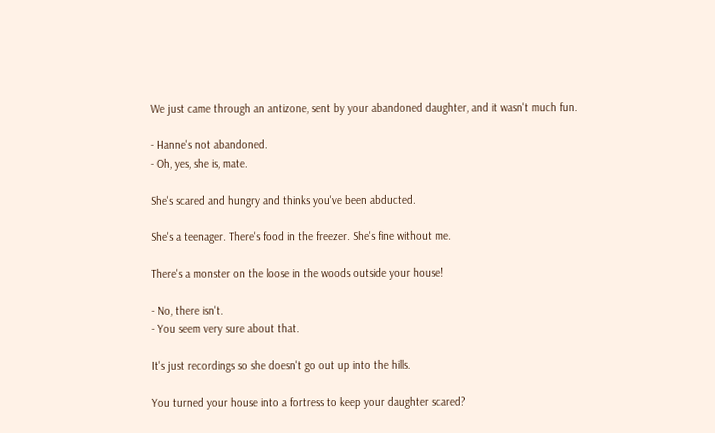We just came through an antizone, sent by your abandoned daughter, and it wasn't much fun.

- Hanne's not abandoned.
- Oh, yes, she is, mate.

She's scared and hungry and thinks you've been abducted.

She's a teenager. There's food in the freezer. She's fine without me.

There's a monster on the loose in the woods outside your house!

- No, there isn't.
- You seem very sure about that.

It's just recordings so she doesn't go out up into the hills.

You turned your house into a fortress to keep your daughter scared?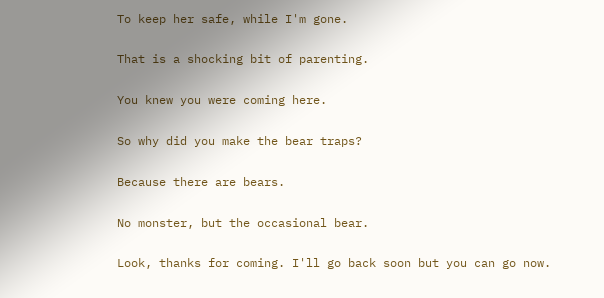To keep her safe, while I'm gone.

That is a shocking bit of parenting.

You knew you were coming here.

So why did you make the bear traps?

Because there are bears.

No monster, but the occasional bear.

Look, thanks for coming. I'll go back soon but you can go now.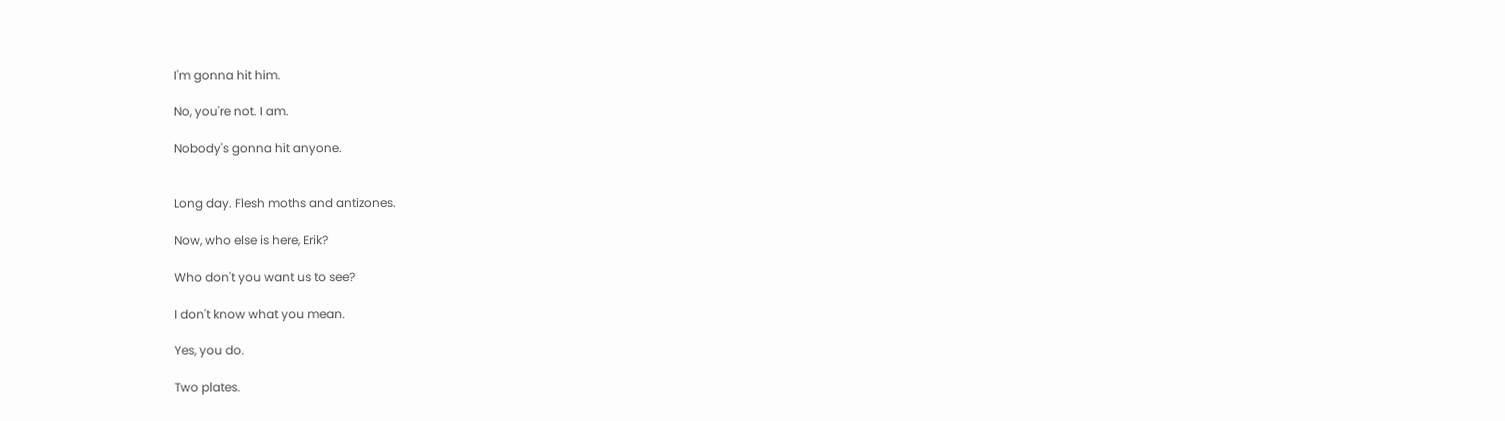I'm gonna hit him.

No, you're not. I am.

Nobody's gonna hit anyone.


Long day. Flesh moths and antizones.

Now, who else is here, Erik?

Who don't you want us to see?

I don't know what you mean.

Yes, you do.

Two plates.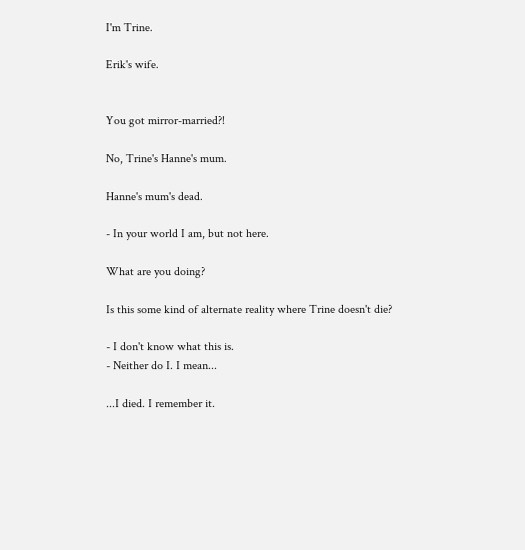I'm Trine.

Erik's wife.


You got mirror-married?!

No, Trine's Hanne's mum.

Hanne's mum's dead.

- In your world I am, but not here.

What are you doing?

Is this some kind of alternate reality where Trine doesn't die?

- I don't know what this is.
- Neither do I. I mean...

...I died. I remember it.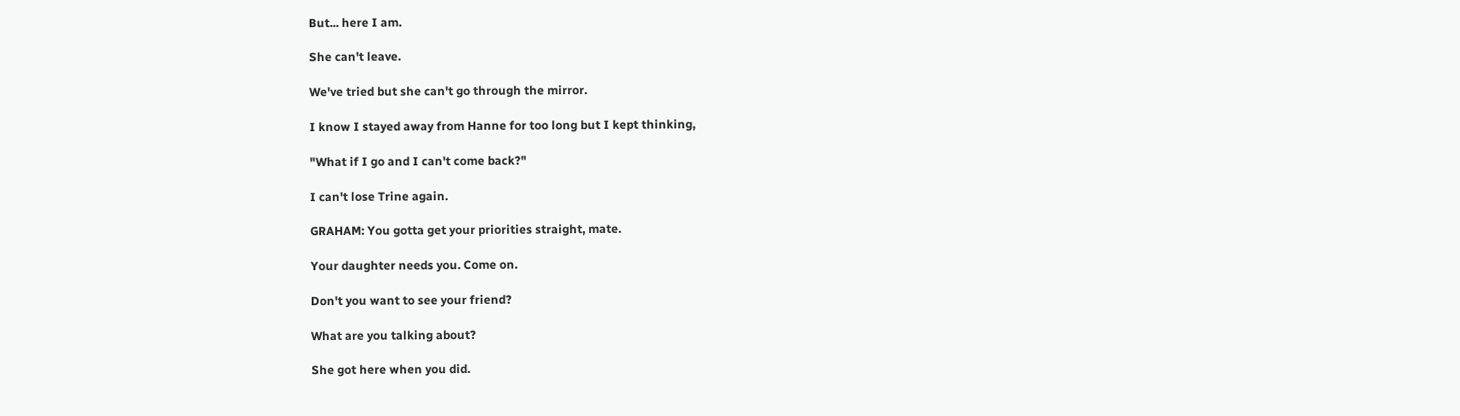But... here I am.

She can't leave.

We've tried but she can't go through the mirror.

I know I stayed away from Hanne for too long but I kept thinking,

"What if I go and I can't come back?"

I can't lose Trine again.

GRAHAM: You gotta get your priorities straight, mate.

Your daughter needs you. Come on.

Don't you want to see your friend?

What are you talking about?

She got here when you did.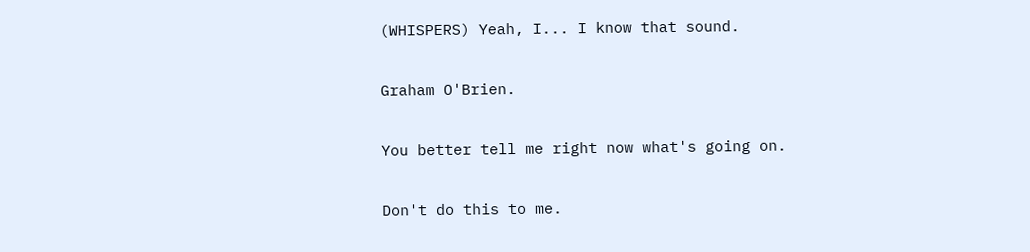(WHISPERS) Yeah, I... I know that sound.

Graham O'Brien.

You better tell me right now what's going on.

Don't do this to me.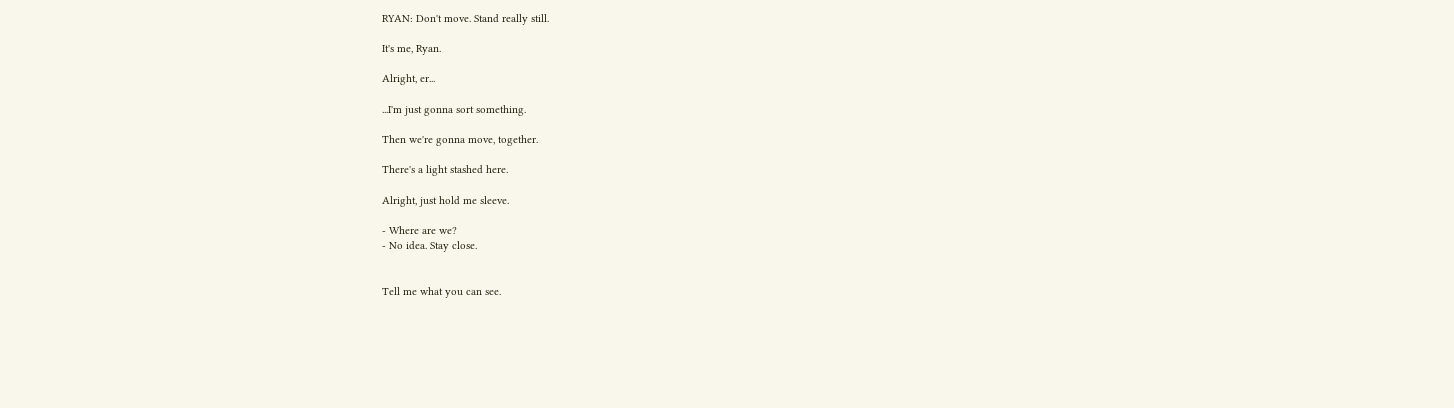RYAN: Don't move. Stand really still.

It's me, Ryan.

Alright, er...

...I'm just gonna sort something.

Then we're gonna move, together.

There's a light stashed here.

Alright, just hold me sleeve.

- Where are we?
- No idea. Stay close.


Tell me what you can see.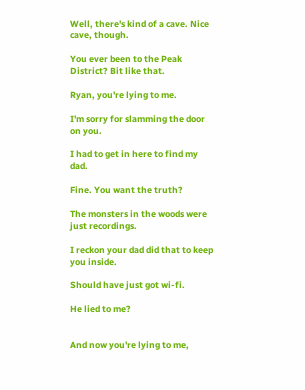Well, there's kind of a cave. Nice cave, though.

You ever been to the Peak District? Bit like that.

Ryan, you're lying to me.

I'm sorry for slamming the door on you.

I had to get in here to find my dad.

Fine. You want the truth?

The monsters in the woods were just recordings.

I reckon your dad did that to keep you inside.

Should have just got wi-fi.

He lied to me?


And now you're lying to me,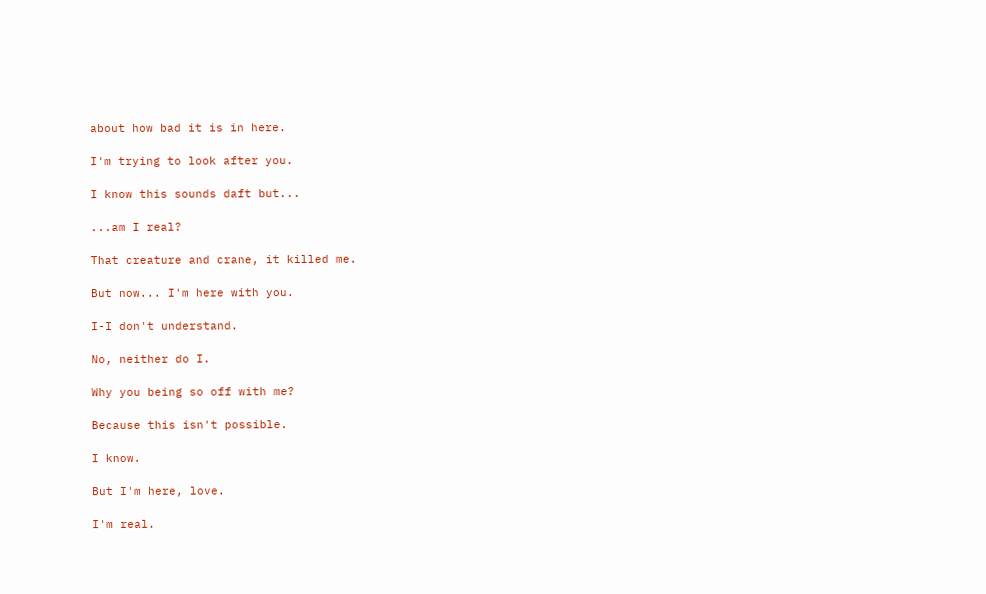about how bad it is in here.

I'm trying to look after you.

I know this sounds daft but...

...am I real?

That creature and crane, it killed me.

But now... I'm here with you.

I-I don't understand.

No, neither do I.

Why you being so off with me?

Because this isn't possible.

I know.

But I'm here, love.

I'm real.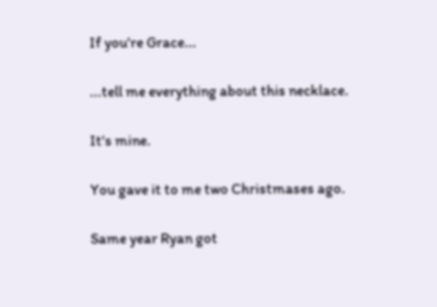If you're Grace...

...tell me everything about this necklace.

It's mine.

You gave it to me two Christmases ago.

Same year Ryan got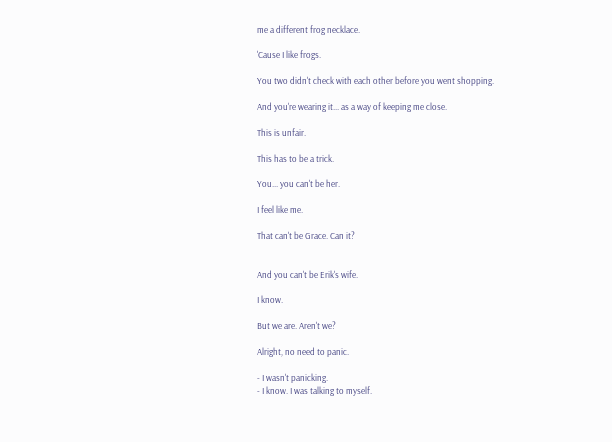me a different frog necklace.

'Cause I like frogs.

You two didn't check with each other before you went shopping.

And you're wearing it... as a way of keeping me close.

This is unfair.

This has to be a trick.

You... you can't be her.

I feel like me.

That can't be Grace. Can it?


And you can't be Erik's wife.

I know.

But we are. Aren't we?

Alright, no need to panic.

- I wasn't panicking.
- I know. I was talking to myself.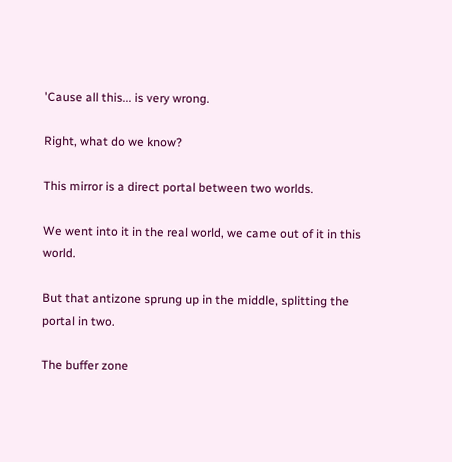'Cause all this... is very wrong.

Right, what do we know?

This mirror is a direct portal between two worlds.

We went into it in the real world, we came out of it in this world.

But that antizone sprung up in the middle, splitting the portal in two.

The buffer zone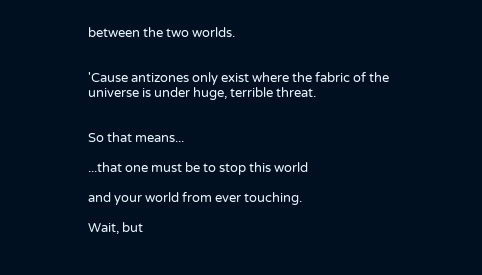between the two worlds.


'Cause antizones only exist where the fabric of the universe is under huge, terrible threat.


So that means...

...that one must be to stop this world

and your world from ever touching.

Wait, but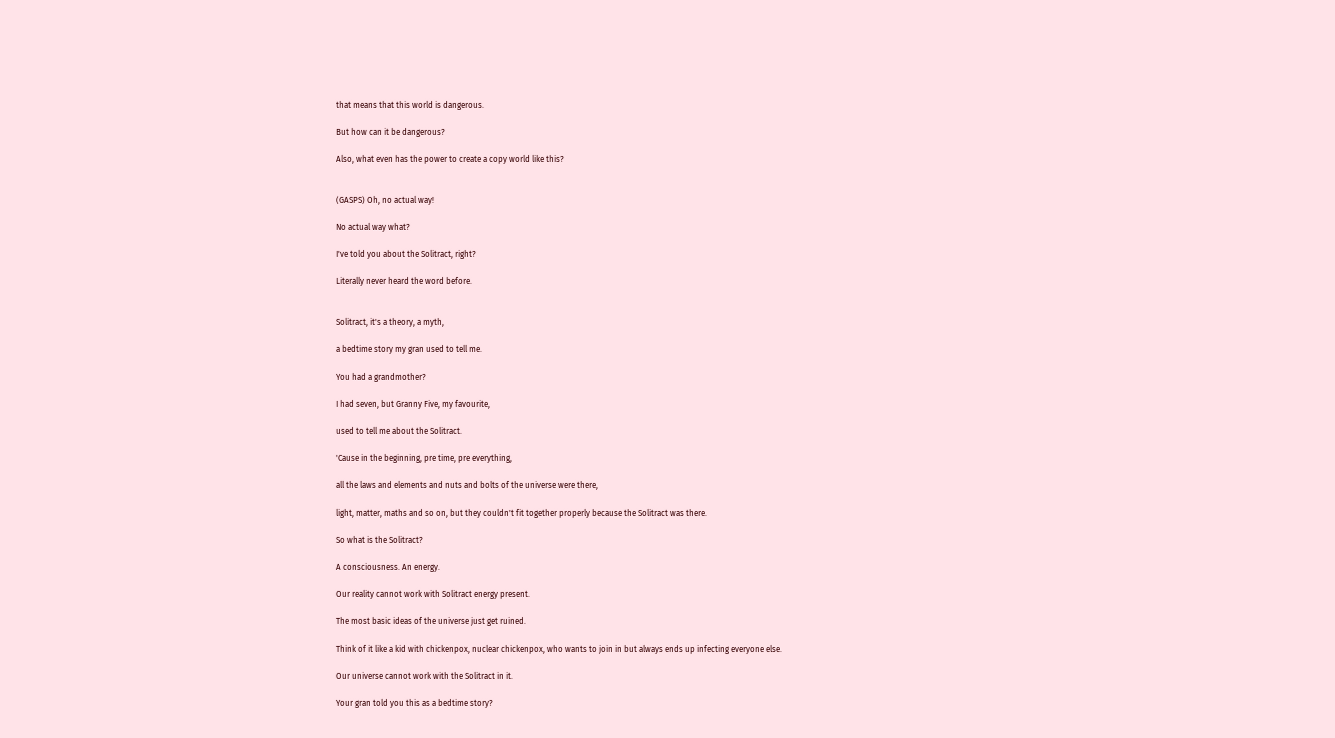that means that this world is dangerous.

But how can it be dangerous?

Also, what even has the power to create a copy world like this?


(GASPS) Oh, no actual way!

No actual way what?

I've told you about the Solitract, right?

Literally never heard the word before.


Solitract, it's a theory, a myth,

a bedtime story my gran used to tell me.

You had a grandmother?

I had seven, but Granny Five, my favourite,

used to tell me about the Solitract.

'Cause in the beginning, pre time, pre everything,

all the laws and elements and nuts and bolts of the universe were there,

light, matter, maths and so on, but they couldn't fit together properly because the Solitract was there.

So what is the Solitract?

A consciousness. An energy.

Our reality cannot work with Solitract energy present.

The most basic ideas of the universe just get ruined.

Think of it like a kid with chickenpox, nuclear chickenpox, who wants to join in but always ends up infecting everyone else.

Our universe cannot work with the Solitract in it.

Your gran told you this as a bedtime story?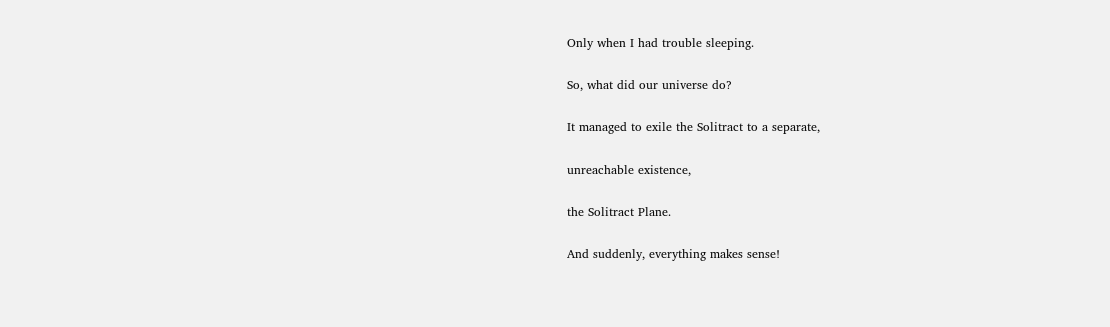Only when I had trouble sleeping.

So, what did our universe do?

It managed to exile the Solitract to a separate,

unreachable existence,

the Solitract Plane.

And suddenly, everything makes sense!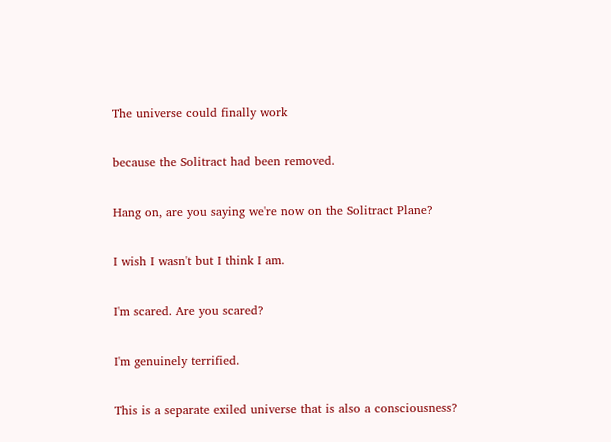The universe could finally work

because the Solitract had been removed.

Hang on, are you saying we're now on the Solitract Plane?

I wish I wasn't but I think I am.

I'm scared. Are you scared?

I'm genuinely terrified.

This is a separate exiled universe that is also a consciousness?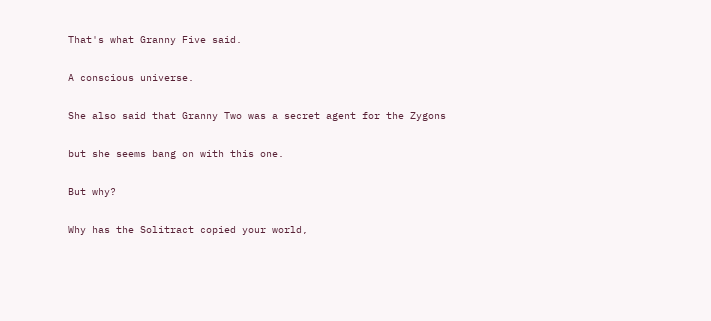That's what Granny Five said.

A conscious universe.

She also said that Granny Two was a secret agent for the Zygons

but she seems bang on with this one.

But why?

Why has the Solitract copied your world,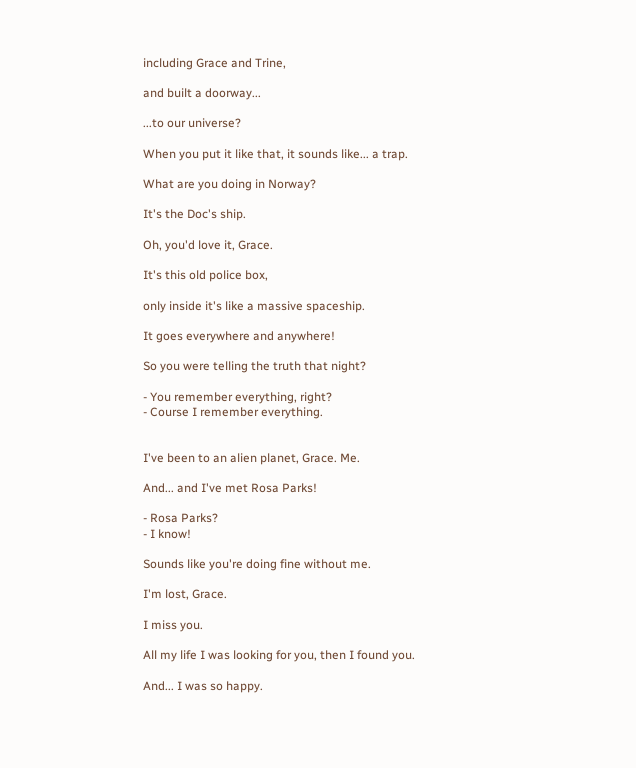including Grace and Trine,

and built a doorway...

...to our universe?

When you put it like that, it sounds like... a trap.

What are you doing in Norway?

It's the Doc's ship.

Oh, you'd love it, Grace.

It's this old police box,

only inside it's like a massive spaceship.

It goes everywhere and anywhere!

So you were telling the truth that night?

- You remember everything, right?
- Course I remember everything.


I've been to an alien planet, Grace. Me.

And... and I've met Rosa Parks!

- Rosa Parks?
- I know!

Sounds like you're doing fine without me.

I'm lost, Grace.

I miss you.

All my life I was looking for you, then I found you.

And... I was so happy.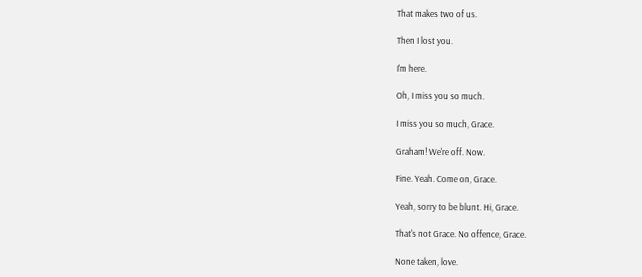That makes two of us.

Then I lost you.

I'm here.

Oh, I miss you so much.

I miss you so much, Grace.

Graham! We're off. Now.

Fine. Yeah. Come on, Grace.

Yeah, sorry to be blunt. Hi, Grace.

That's not Grace. No offence, Grace.

None taken, love.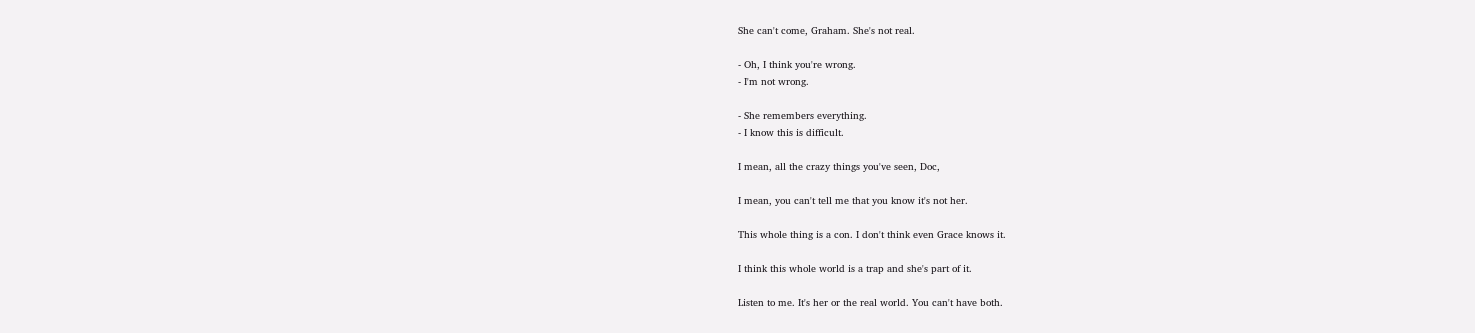She can't come, Graham. She's not real.

- Oh, I think you're wrong.
- I'm not wrong.

- She remembers everything.
- I know this is difficult.

I mean, all the crazy things you've seen, Doc,

I mean, you can't tell me that you know it's not her.

This whole thing is a con. I don't think even Grace knows it.

I think this whole world is a trap and she's part of it.

Listen to me. It's her or the real world. You can't have both.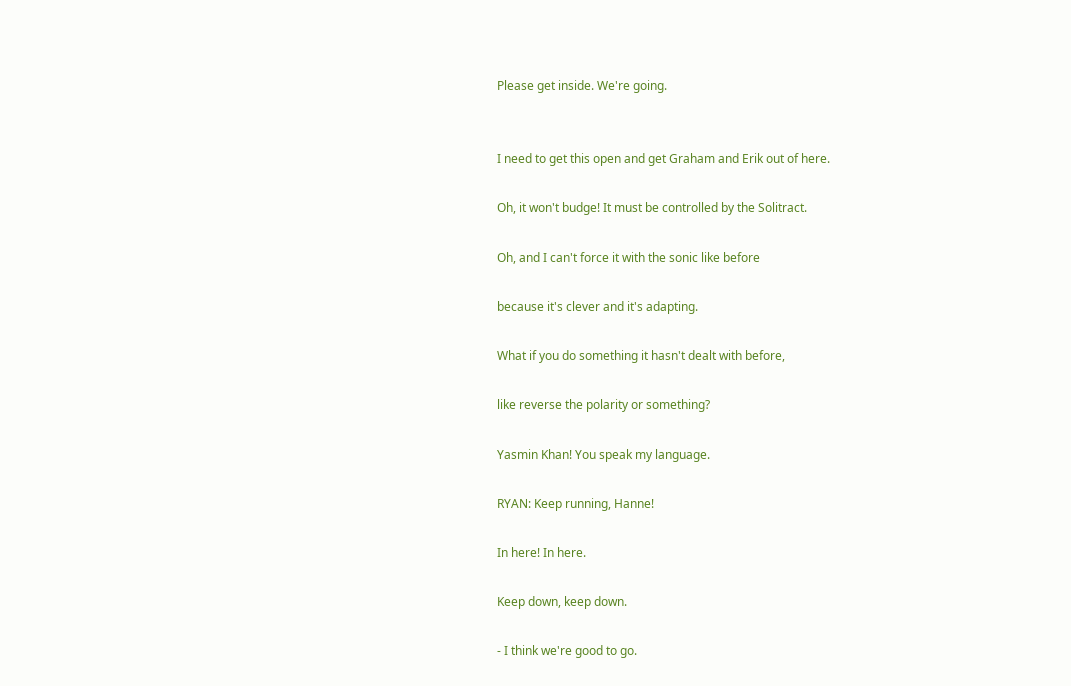Please get inside. We're going.


I need to get this open and get Graham and Erik out of here.

Oh, it won't budge! It must be controlled by the Solitract.

Oh, and I can't force it with the sonic like before

because it's clever and it's adapting.

What if you do something it hasn't dealt with before,

like reverse the polarity or something?

Yasmin Khan! You speak my language.

RYAN: Keep running, Hanne!

In here! In here.

Keep down, keep down.

- I think we're good to go.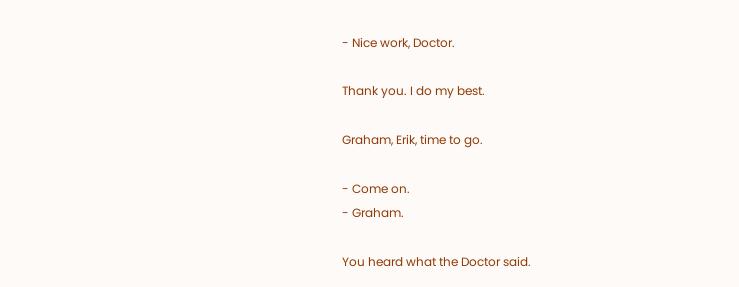- Nice work, Doctor.

Thank you. I do my best.

Graham, Erik, time to go.

- Come on.
- Graham.

You heard what the Doctor said.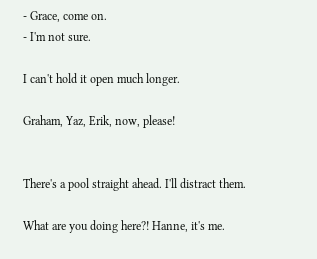- Grace, come on.
- I'm not sure.

I can't hold it open much longer.

Graham, Yaz, Erik, now, please!


There's a pool straight ahead. I'll distract them.

What are you doing here?! Hanne, it's me.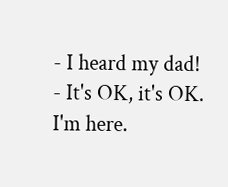- I heard my dad!
- It's OK, it's OK. I'm here.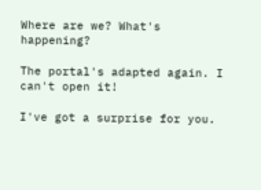Where are we? What's happening?

The portal's adapted again. I can't open it!

I've got a surprise for you.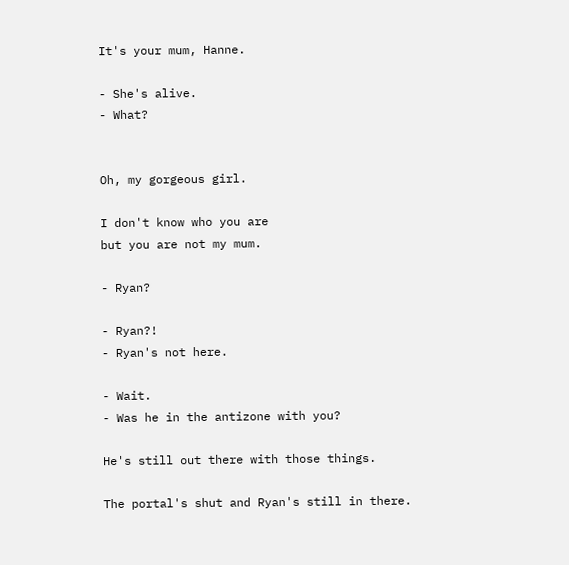It's your mum, Hanne.

- She's alive.
- What?


Oh, my gorgeous girl.

I don't know who you are
but you are not my mum.

- Ryan?

- Ryan?!
- Ryan's not here.

- Wait.
- Was he in the antizone with you?

He's still out there with those things.

The portal's shut and Ryan's still in there.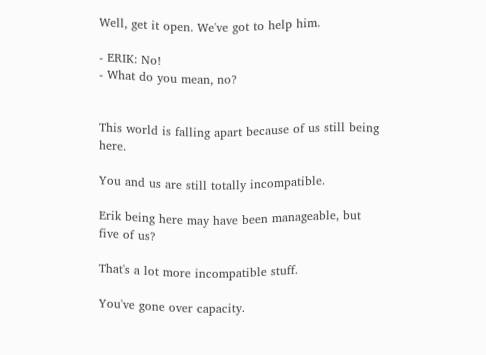Well, get it open. We've got to help him.

- ERIK: No!
- What do you mean, no?


This world is falling apart because of us still being here.

You and us are still totally incompatible.

Erik being here may have been manageable, but five of us?

That's a lot more incompatible stuff.

You've gone over capacity.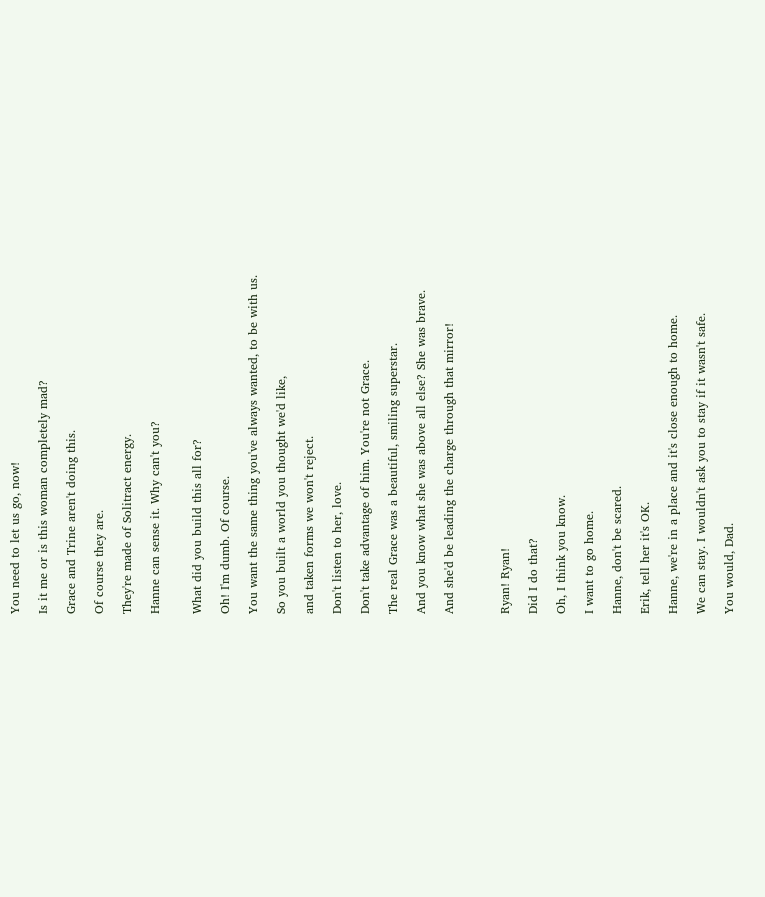You need to let us go, now!

Is it me or is this woman completely mad?

Grace and Trine aren't doing this.

Of course they are.

They're made of Solitract energy.

Hanne can sense it. Why can't you?


What did you build this all for?

Oh! I'm dumb. Of course.

You want the same thing you've always wanted, to be with us.

So you built a world you thought we'd like,

and taken forms we won't reject.

Don't listen to her, love.

Don't take advantage of him. You're not Grace.

The real Grace was a beautiful, smiling superstar.

And you know what she was above all else? She was brave.

And she'd be leading the charge through that mirror!



Ryan! Ryan!

Did I do that?

Oh, I think you know.

I want to go home.

Hanne, don't be scared.

Erik, tell her it's OK.

Hanne, we're in a place and it's close enough to home.

We can stay. I wouldn't ask you to stay if it wasn't safe.

You would, Dad.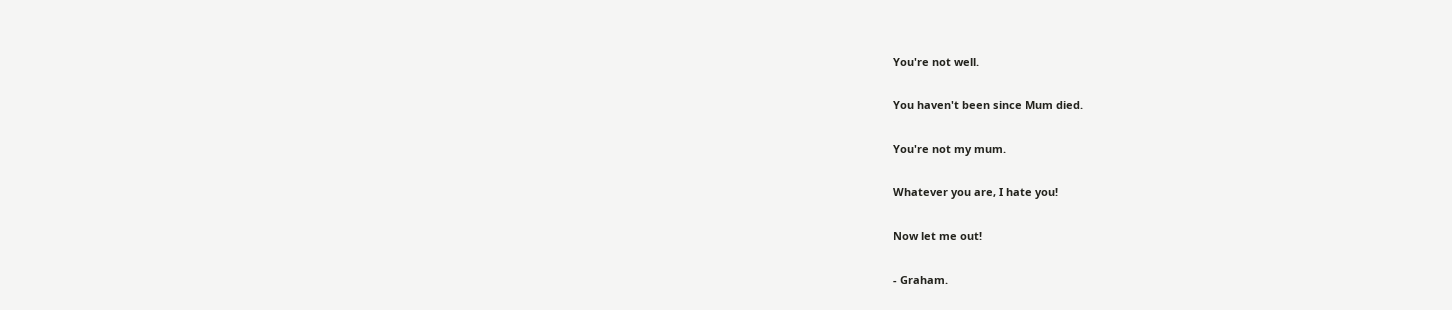You're not well.

You haven't been since Mum died.

You're not my mum.

Whatever you are, I hate you!

Now let me out!

- Graham.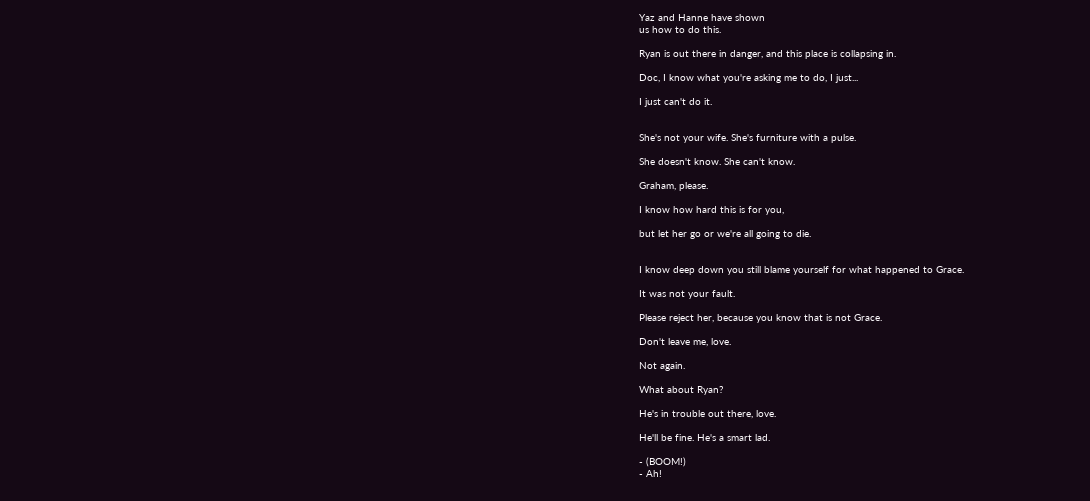Yaz and Hanne have shown
us how to do this.

Ryan is out there in danger, and this place is collapsing in.

Doc, I know what you're asking me to do, I just...

I just can't do it.


She's not your wife. She's furniture with a pulse.

She doesn't know. She can't know.

Graham, please.

I know how hard this is for you,

but let her go or we're all going to die.


I know deep down you still blame yourself for what happened to Grace.

It was not your fault.

Please reject her, because you know that is not Grace.

Don't leave me, love.

Not again.

What about Ryan?

He's in trouble out there, love.

He'll be fine. He's a smart lad.

- (BOOM!)
- Ah!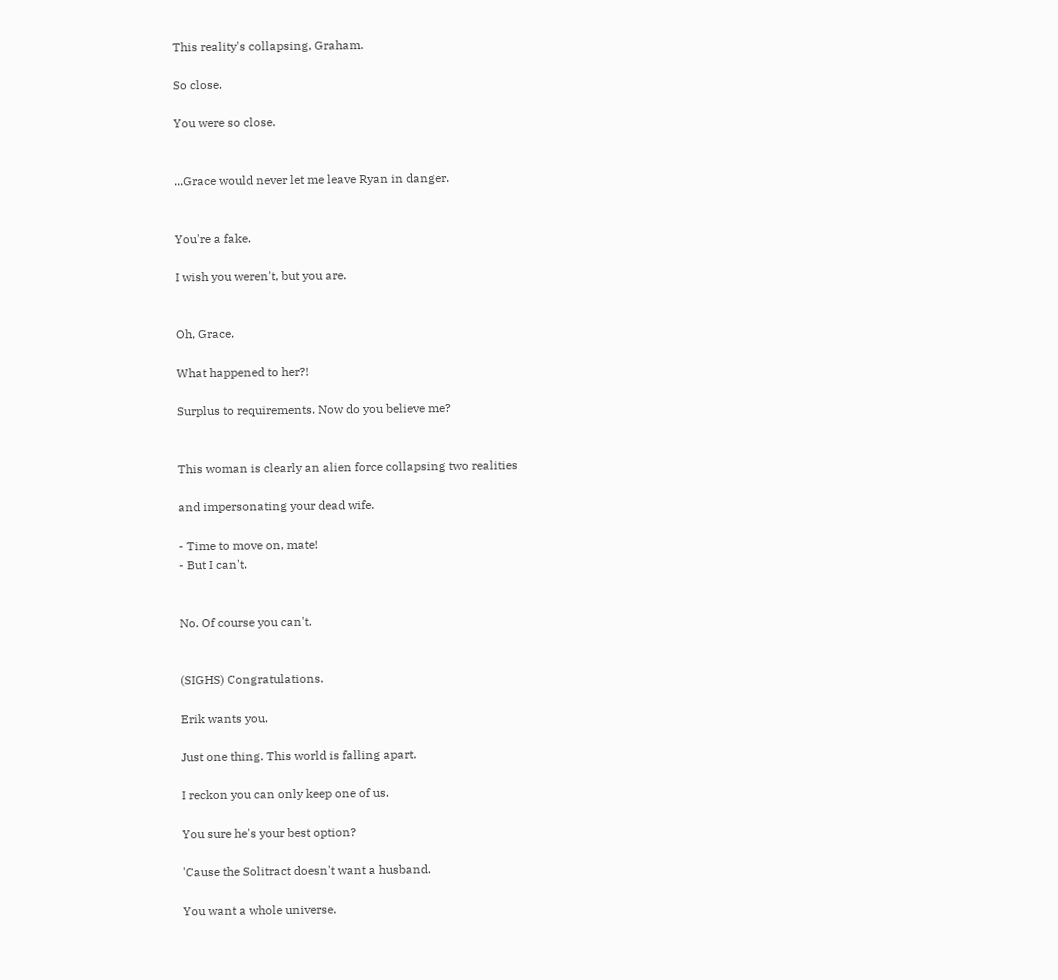This reality's collapsing, Graham.

So close.

You were so close.


...Grace would never let me leave Ryan in danger.


You're a fake.

I wish you weren't, but you are.


Oh, Grace.

What happened to her?!

Surplus to requirements. Now do you believe me?


This woman is clearly an alien force collapsing two realities

and impersonating your dead wife.

- Time to move on, mate!
- But I can't.


No. Of course you can't.


(SIGHS) Congratulations.

Erik wants you.

Just one thing. This world is falling apart.

I reckon you can only keep one of us.

You sure he's your best option?

'Cause the Solitract doesn't want a husband.

You want a whole universe.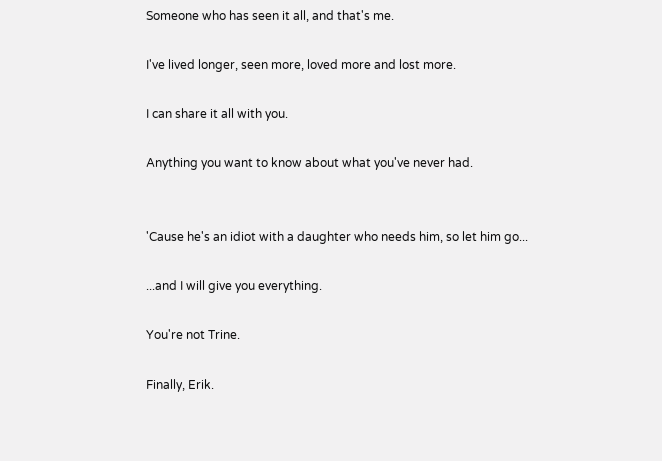Someone who has seen it all, and that's me.

I've lived longer, seen more, loved more and lost more.

I can share it all with you.

Anything you want to know about what you've never had.


'Cause he's an idiot with a daughter who needs him, so let him go...

...and I will give you everything.

You're not Trine.

Finally, Erik.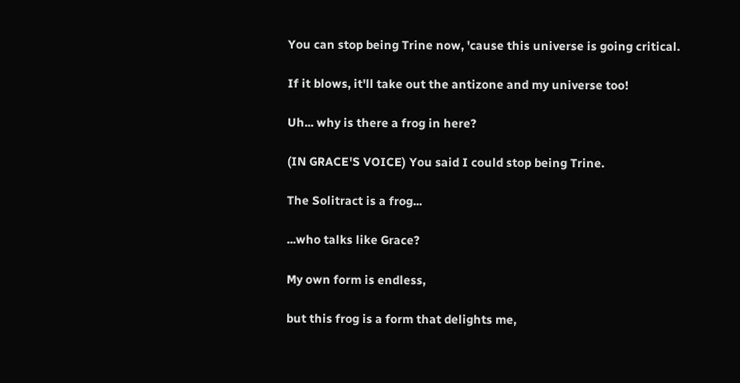You can stop being Trine now, 'cause this universe is going critical.

If it blows, it'll take out the antizone and my universe too!

Uh... why is there a frog in here?

(IN GRACE'S VOICE) You said I could stop being Trine.

The Solitract is a frog...

...who talks like Grace?

My own form is endless,

but this frog is a form that delights me,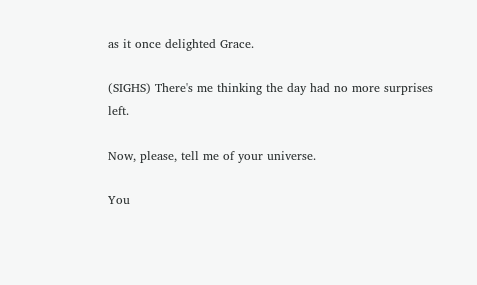as it once delighted Grace.

(SIGHS) There's me thinking the day had no more surprises left.

Now, please, tell me of your universe.

You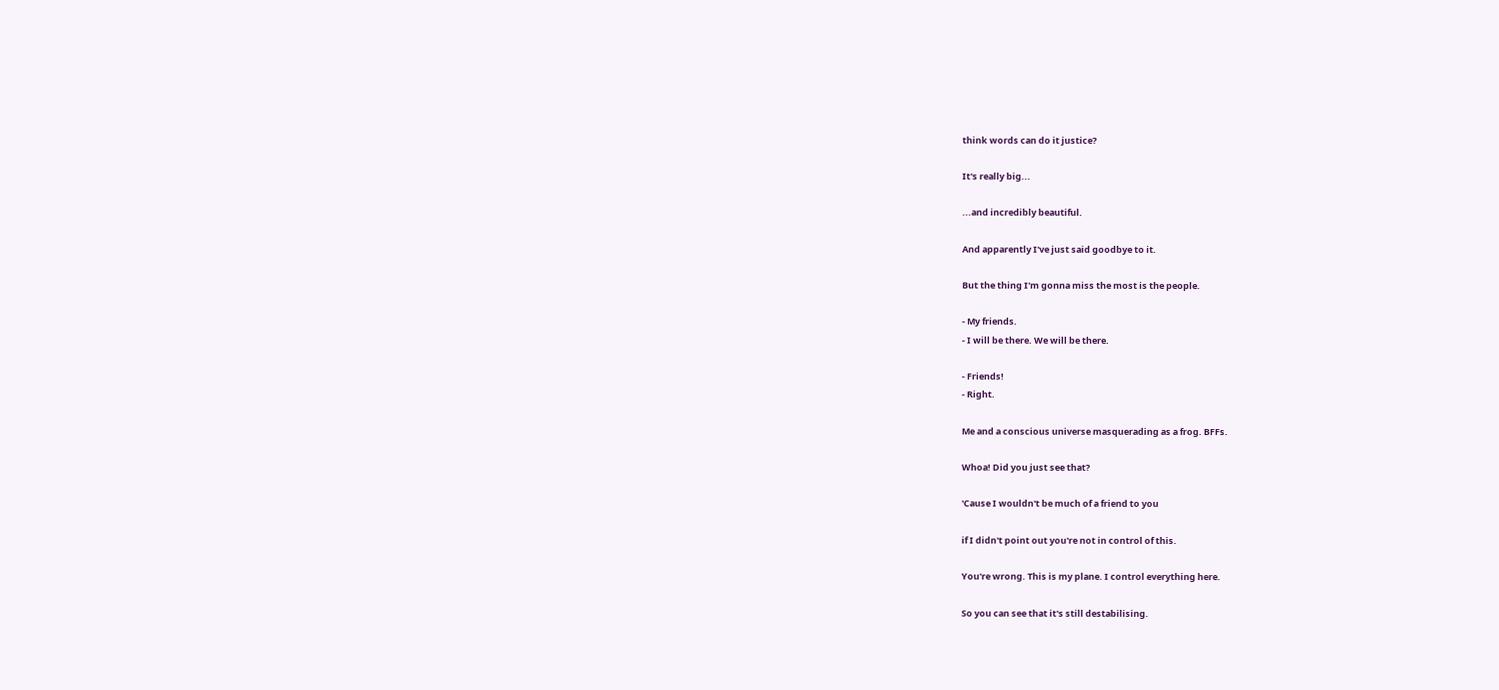think words can do it justice?

It's really big...

...and incredibly beautiful.

And apparently I've just said goodbye to it.

But the thing I'm gonna miss the most is the people.

- My friends.
- I will be there. We will be there.

- Friends!
- Right.

Me and a conscious universe masquerading as a frog. BFFs.

Whoa! Did you just see that?

'Cause I wouldn't be much of a friend to you

if I didn't point out you're not in control of this.

You're wrong. This is my plane. I control everything here.

So you can see that it's still destabilising.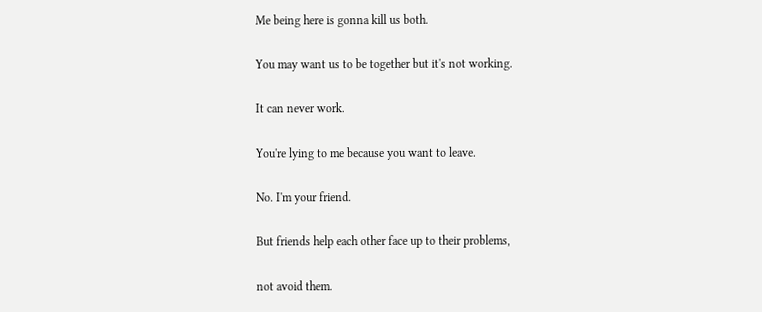Me being here is gonna kill us both.

You may want us to be together but it's not working.

It can never work.

You're lying to me because you want to leave.

No. I'm your friend.

But friends help each other face up to their problems,

not avoid them.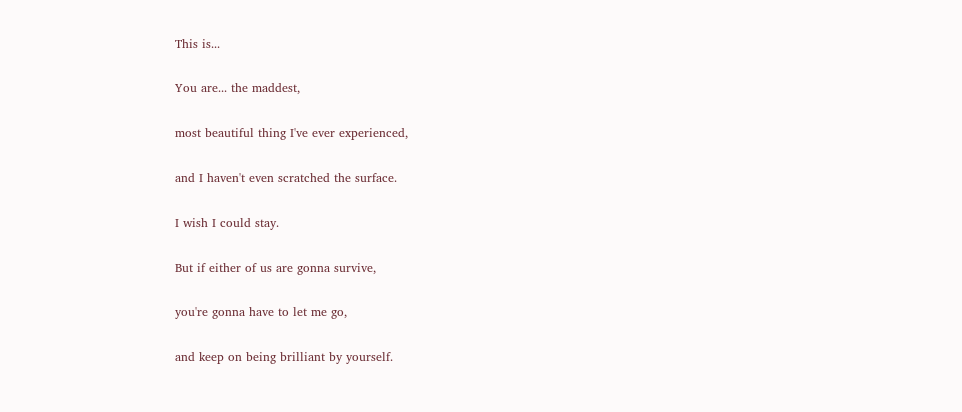This is...

You are... the maddest,

most beautiful thing I've ever experienced,

and I haven't even scratched the surface.

I wish I could stay.

But if either of us are gonna survive,

you're gonna have to let me go,

and keep on being brilliant by yourself.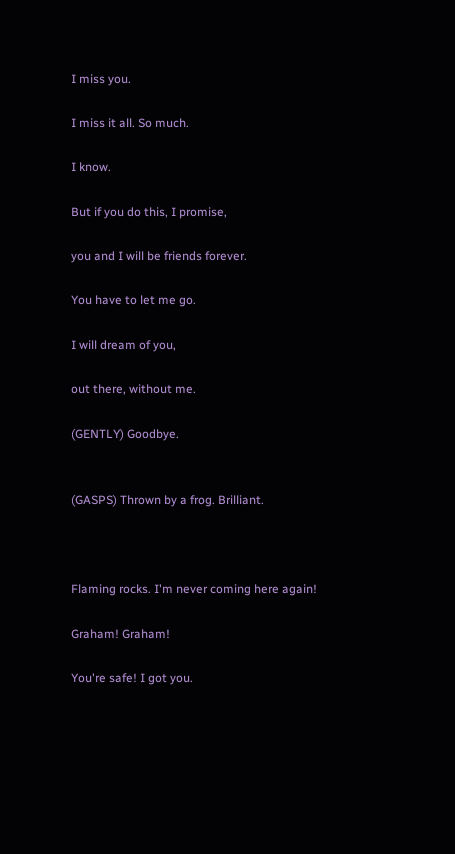I miss you.

I miss it all. So much.

I know.

But if you do this, I promise,

you and I will be friends forever.

You have to let me go.

I will dream of you,

out there, without me.

(GENTLY) Goodbye.


(GASPS) Thrown by a frog. Brilliant.



Flaming rocks. I'm never coming here again!

Graham! Graham!

You're safe! I got you.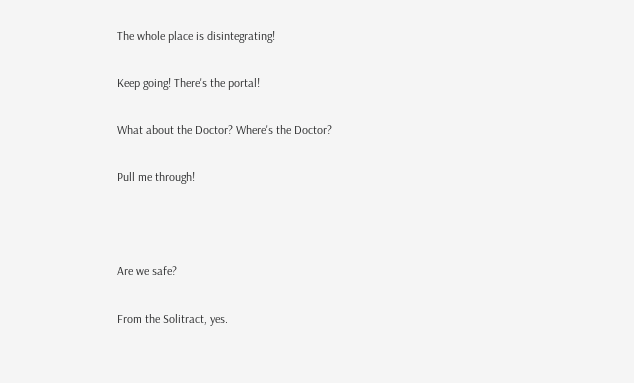The whole place is disintegrating!

Keep going! There's the portal!

What about the Doctor? Where's the Doctor?

Pull me through!



Are we safe?

From the Solitract, yes.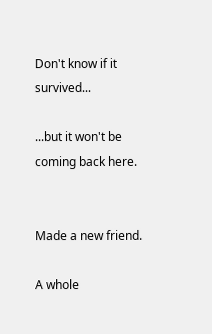Don't know if it survived...

...but it won't be coming back here.


Made a new friend.

A whole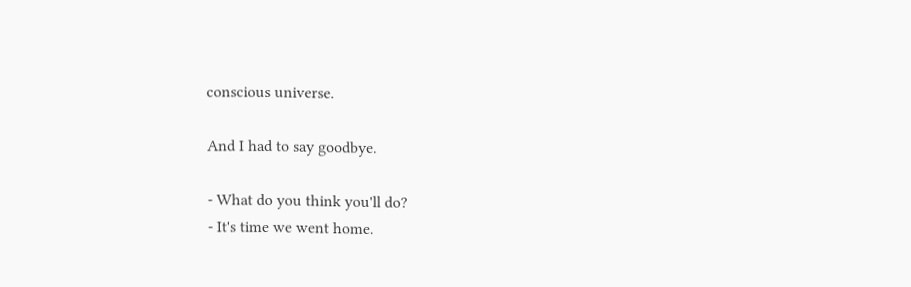conscious universe.

And I had to say goodbye.

- What do you think you'll do?
- It's time we went home.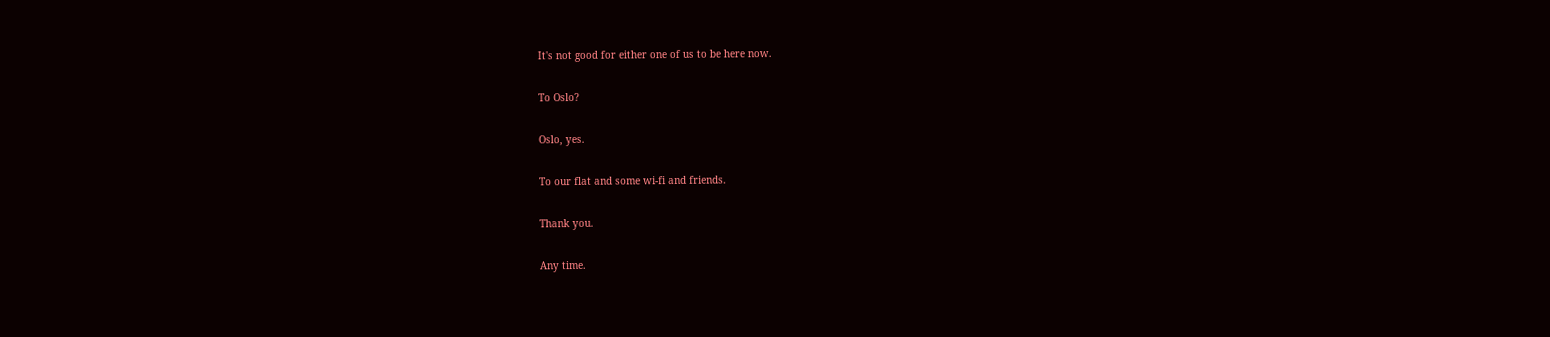It's not good for either one of us to be here now.

To Oslo?

Oslo, yes.

To our flat and some wi-fi and friends.

Thank you.

Any time.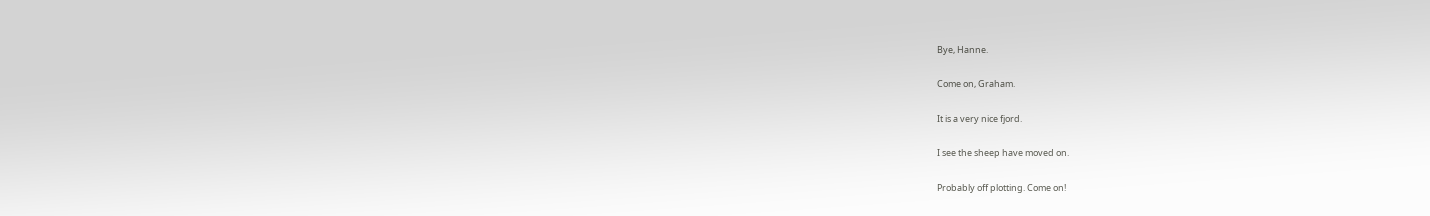Bye, Hanne.

Come on, Graham.

It is a very nice fjord.

I see the sheep have moved on.

Probably off plotting. Come on!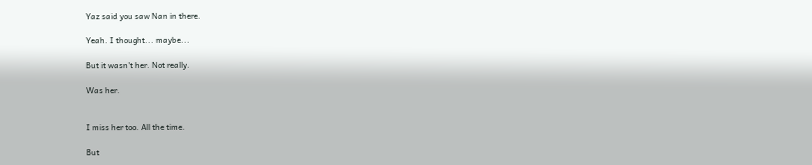Yaz said you saw Nan in there.

Yeah. I thought... maybe...

But it wasn't her. Not really.

Was her.


I miss her too. All the time.

But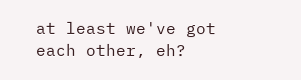at least we've got each other, eh?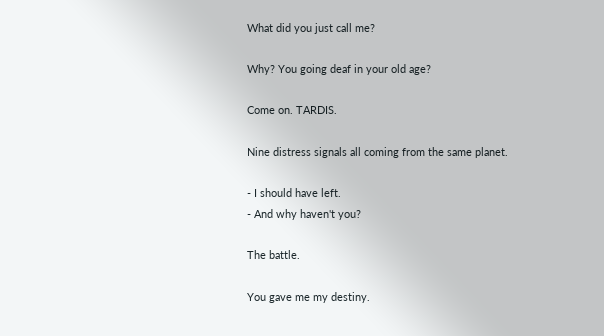What did you just call me?

Why? You going deaf in your old age?

Come on. TARDIS.

Nine distress signals all coming from the same planet.

- I should have left.
- And why haven't you?

The battle.

You gave me my destiny.